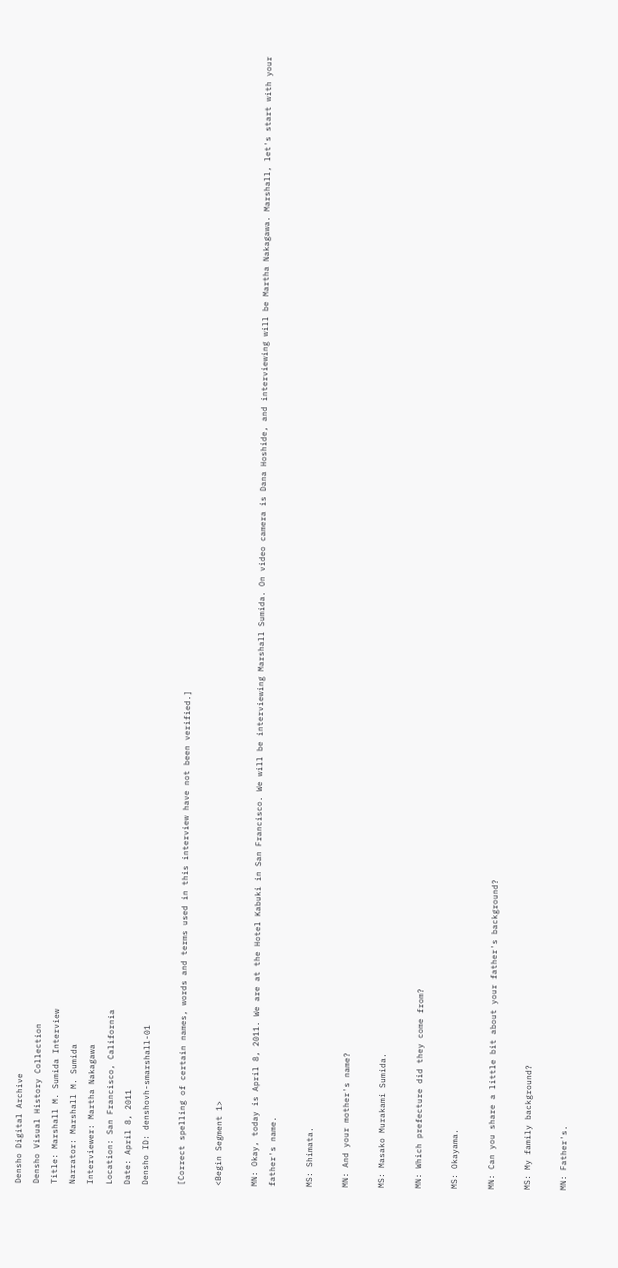Densho Digital Archive
Densho Visual History Collection
Title: Marshall M. Sumida Interview
Narrator: Marshall M. Sumida
Interviewer: Martha Nakagawa
Location: San Francisco, California
Date: April 8, 2011
Densho ID: denshovh-smarshall-01

[Correct spelling of certain names, words and terms used in this interview have not been verified.]

<Begin Segment 1>

MN: Okay, today is April 8, 2011. We are at the Hotel Kabuki in San Francisco. We will be interviewing Marshall Sumida. On video camera is Dana Hoshide, and interviewing will be Martha Nakagawa. Marshall, let's start with your father's name.

MS: Shimata.

MN: And your mother's name?

MS: Masako Murakami Sumida.

MN: Which prefecture did they come from?

MS: Okayama.

MN: Can you share a little bit about your father's background?

MS: My family background?

MN: Father's.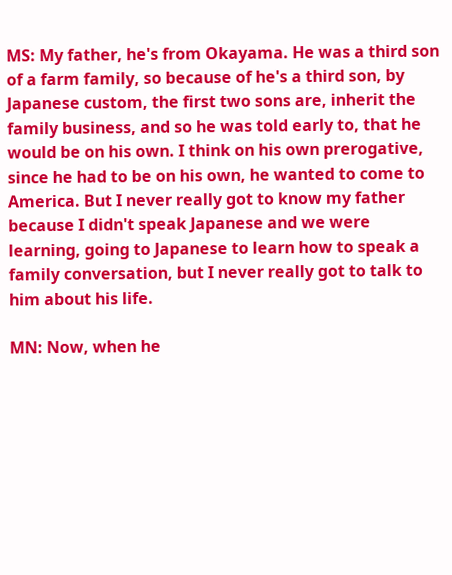MS: My father, he's from Okayama. He was a third son of a farm family, so because of he's a third son, by Japanese custom, the first two sons are, inherit the family business, and so he was told early to, that he would be on his own. I think on his own prerogative, since he had to be on his own, he wanted to come to America. But I never really got to know my father because I didn't speak Japanese and we were learning, going to Japanese to learn how to speak a family conversation, but I never really got to talk to him about his life.

MN: Now, when he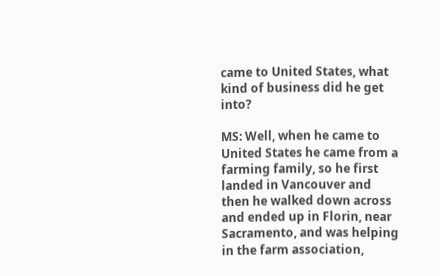came to United States, what kind of business did he get into?

MS: Well, when he came to United States he came from a farming family, so he first landed in Vancouver and then he walked down across and ended up in Florin, near Sacramento, and was helping in the farm association,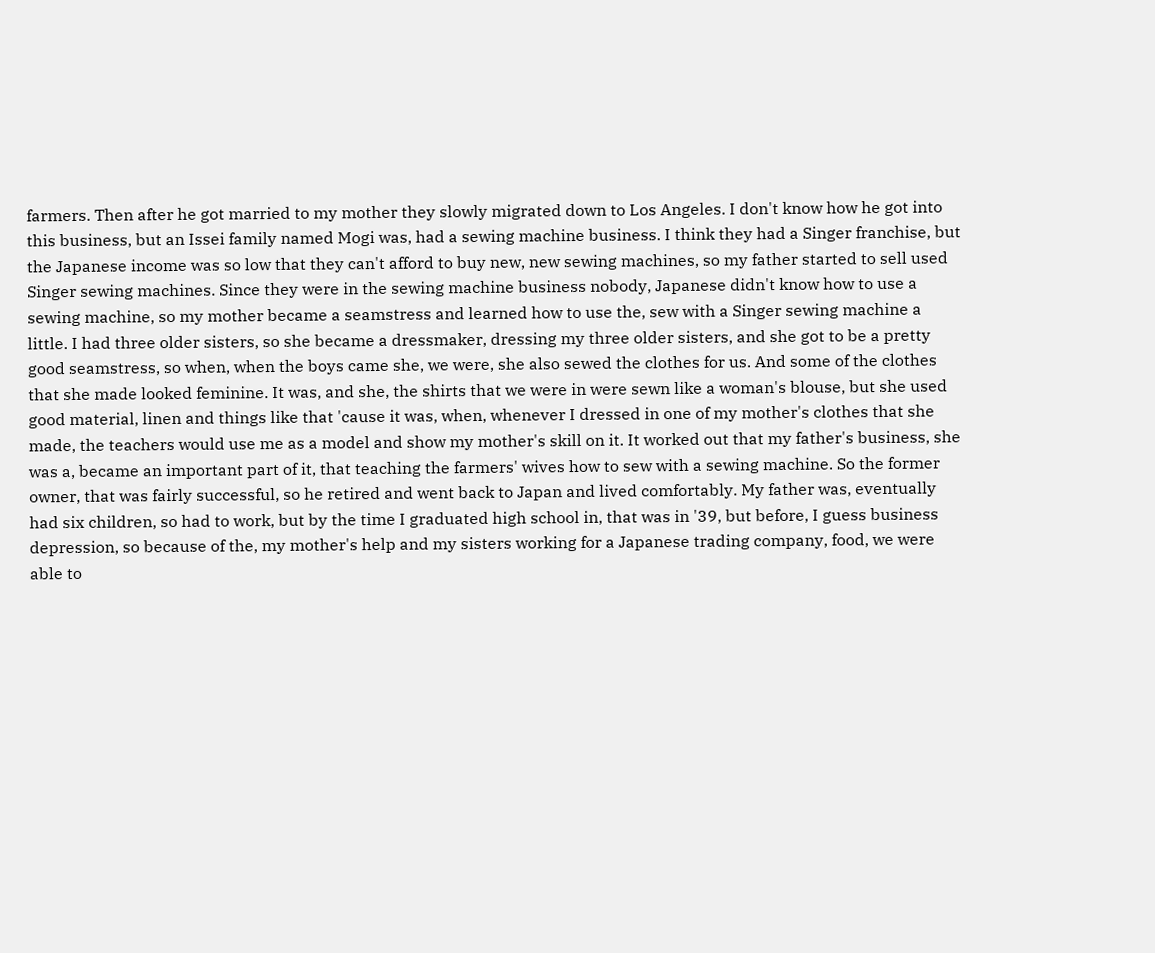farmers. Then after he got married to my mother they slowly migrated down to Los Angeles. I don't know how he got into this business, but an Issei family named Mogi was, had a sewing machine business. I think they had a Singer franchise, but the Japanese income was so low that they can't afford to buy new, new sewing machines, so my father started to sell used Singer sewing machines. Since they were in the sewing machine business nobody, Japanese didn't know how to use a sewing machine, so my mother became a seamstress and learned how to use the, sew with a Singer sewing machine a little. I had three older sisters, so she became a dressmaker, dressing my three older sisters, and she got to be a pretty good seamstress, so when, when the boys came she, we were, she also sewed the clothes for us. And some of the clothes that she made looked feminine. It was, and she, the shirts that we were in were sewn like a woman's blouse, but she used good material, linen and things like that 'cause it was, when, whenever I dressed in one of my mother's clothes that she made, the teachers would use me as a model and show my mother's skill on it. It worked out that my father's business, she was a, became an important part of it, that teaching the farmers' wives how to sew with a sewing machine. So the former owner, that was fairly successful, so he retired and went back to Japan and lived comfortably. My father was, eventually had six children, so had to work, but by the time I graduated high school in, that was in '39, but before, I guess business depression, so because of the, my mother's help and my sisters working for a Japanese trading company, food, we were able to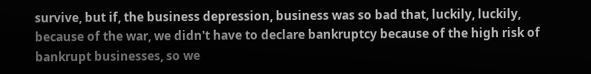survive, but if, the business depression, business was so bad that, luckily, luckily, because of the war, we didn't have to declare bankruptcy because of the high risk of bankrupt businesses, so we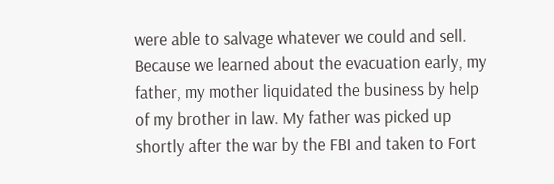were able to salvage whatever we could and sell. Because we learned about the evacuation early, my father, my mother liquidated the business by help of my brother in law. My father was picked up shortly after the war by the FBI and taken to Fort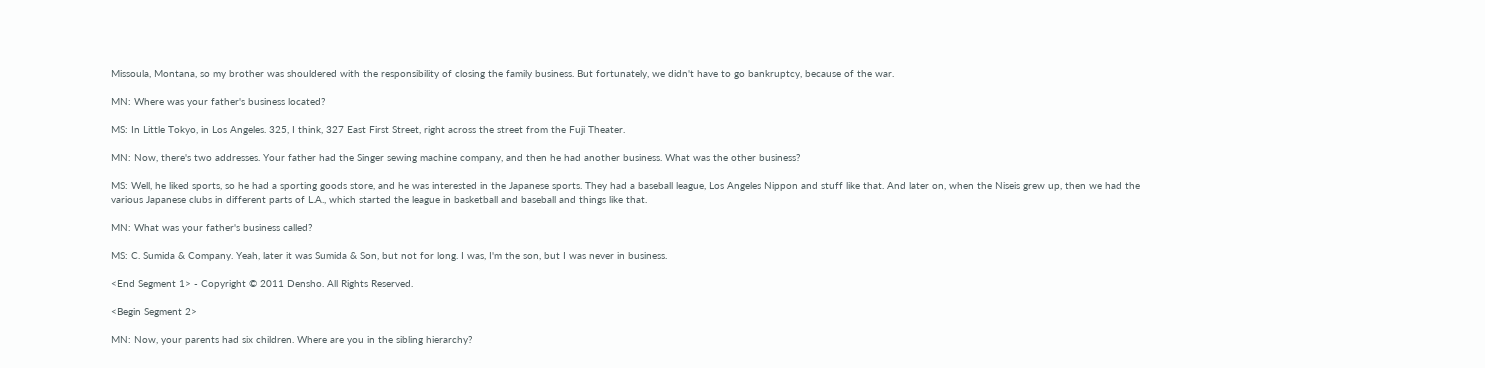Missoula, Montana, so my brother was shouldered with the responsibility of closing the family business. But fortunately, we didn't have to go bankruptcy, because of the war.

MN: Where was your father's business located?

MS: In Little Tokyo, in Los Angeles. 325, I think, 327 East First Street, right across the street from the Fuji Theater.

MN: Now, there's two addresses. Your father had the Singer sewing machine company, and then he had another business. What was the other business?

MS: Well, he liked sports, so he had a sporting goods store, and he was interested in the Japanese sports. They had a baseball league, Los Angeles Nippon and stuff like that. And later on, when the Niseis grew up, then we had the various Japanese clubs in different parts of L.A., which started the league in basketball and baseball and things like that.

MN: What was your father's business called?

MS: C. Sumida & Company. Yeah, later it was Sumida & Son, but not for long. I was, I'm the son, but I was never in business.

<End Segment 1> - Copyright © 2011 Densho. All Rights Reserved.

<Begin Segment 2>

MN: Now, your parents had six children. Where are you in the sibling hierarchy?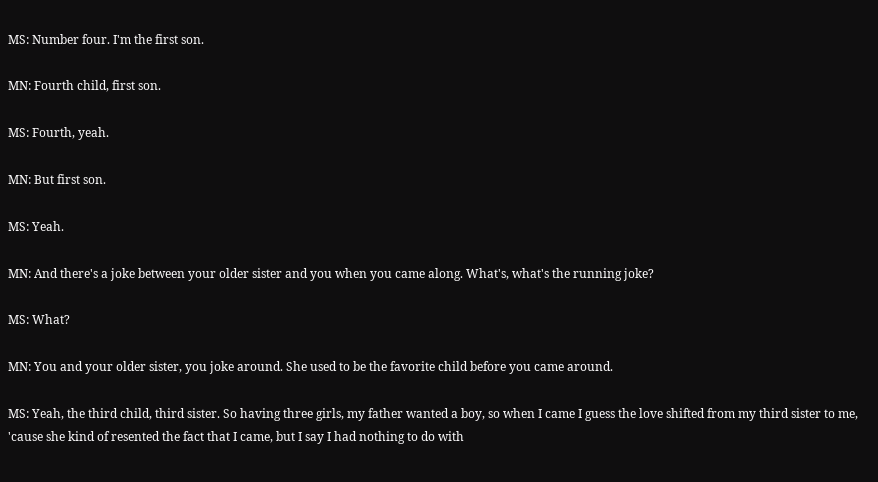MS: Number four. I'm the first son.

MN: Fourth child, first son.

MS: Fourth, yeah.

MN: But first son.

MS: Yeah.

MN: And there's a joke between your older sister and you when you came along. What's, what's the running joke?

MS: What?

MN: You and your older sister, you joke around. She used to be the favorite child before you came around.

MS: Yeah, the third child, third sister. So having three girls, my father wanted a boy, so when I came I guess the love shifted from my third sister to me, 'cause she kind of resented the fact that I came, but I say I had nothing to do with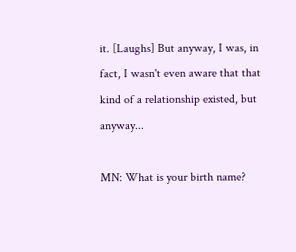it. [Laughs] But anyway, I was, in fact, I wasn't even aware that that kind of a relationship existed, but anyway...

MN: What is your birth name?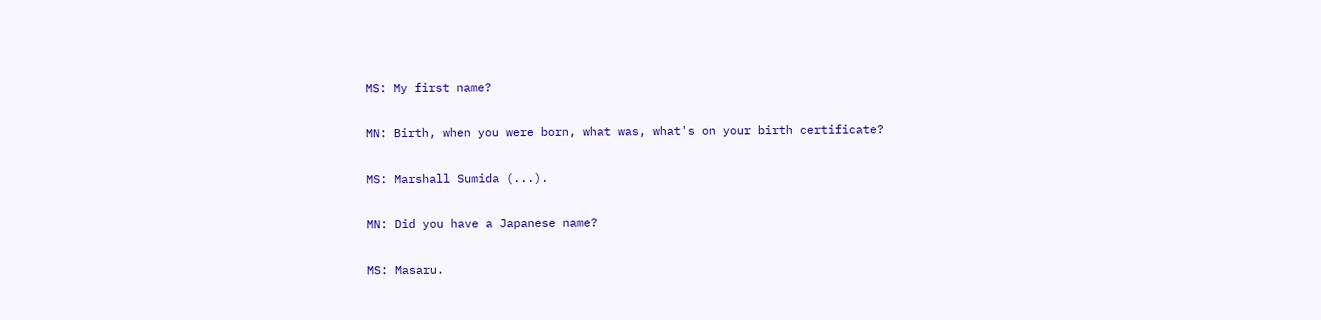MS: My first name?

MN: Birth, when you were born, what was, what's on your birth certificate?

MS: Marshall Sumida (...).

MN: Did you have a Japanese name?

MS: Masaru.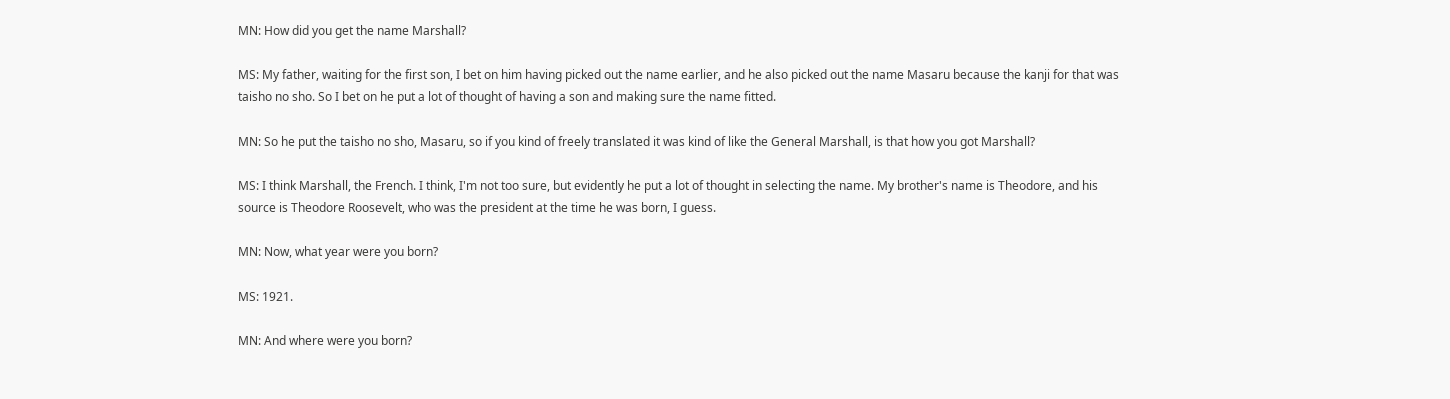MN: How did you get the name Marshall?

MS: My father, waiting for the first son, I bet on him having picked out the name earlier, and he also picked out the name Masaru because the kanji for that was taisho no sho. So I bet on he put a lot of thought of having a son and making sure the name fitted.

MN: So he put the taisho no sho, Masaru, so if you kind of freely translated it was kind of like the General Marshall, is that how you got Marshall?

MS: I think Marshall, the French. I think, I'm not too sure, but evidently he put a lot of thought in selecting the name. My brother's name is Theodore, and his source is Theodore Roosevelt, who was the president at the time he was born, I guess.

MN: Now, what year were you born?

MS: 1921.

MN: And where were you born?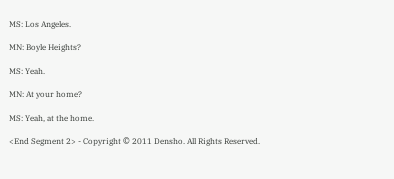MS: Los Angeles.

MN: Boyle Heights?

MS: Yeah.

MN: At your home?

MS: Yeah, at the home.

<End Segment 2> - Copyright © 2011 Densho. All Rights Reserved.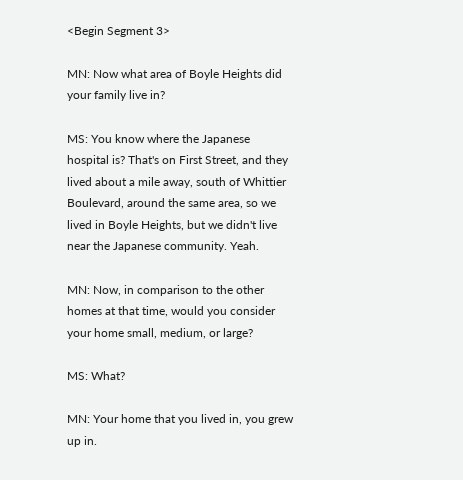<Begin Segment 3>

MN: Now what area of Boyle Heights did your family live in?

MS: You know where the Japanese hospital is? That's on First Street, and they lived about a mile away, south of Whittier Boulevard, around the same area, so we lived in Boyle Heights, but we didn't live near the Japanese community. Yeah.

MN: Now, in comparison to the other homes at that time, would you consider your home small, medium, or large?

MS: What?

MN: Your home that you lived in, you grew up in.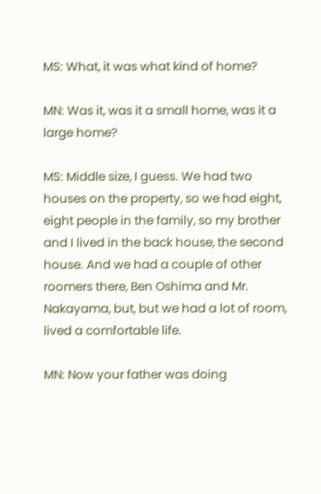MS: What, it was what kind of home?

MN: Was it, was it a small home, was it a large home?

MS: Middle size, I guess. We had two houses on the property, so we had eight, eight people in the family, so my brother and I lived in the back house, the second house. And we had a couple of other roomers there, Ben Oshima and Mr. Nakayama, but, but we had a lot of room, lived a comfortable life.

MN: Now your father was doing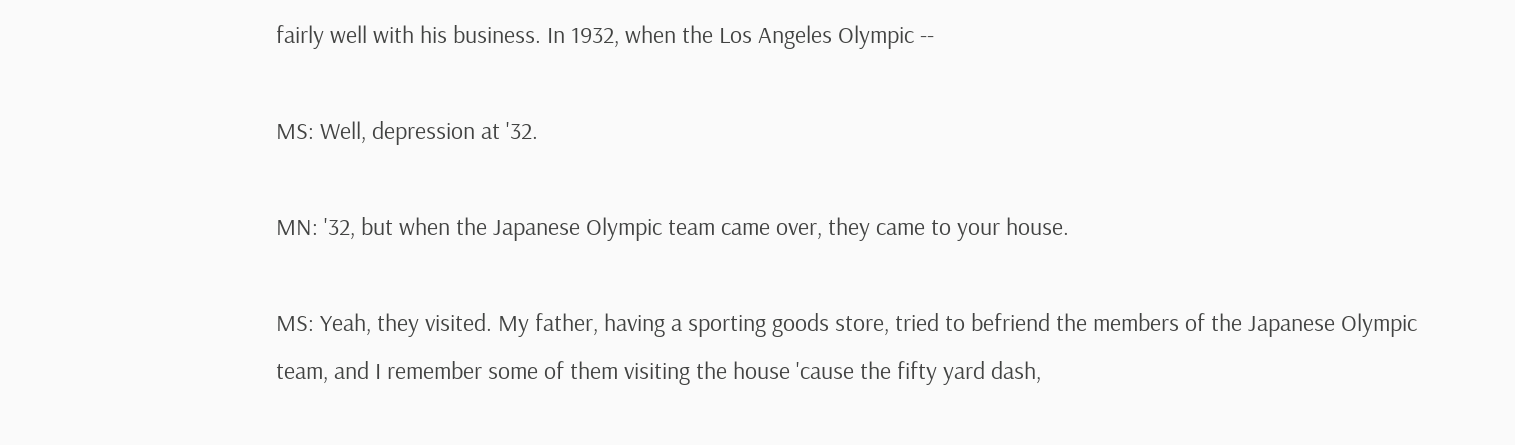fairly well with his business. In 1932, when the Los Angeles Olympic --

MS: Well, depression at '32.

MN: '32, but when the Japanese Olympic team came over, they came to your house.

MS: Yeah, they visited. My father, having a sporting goods store, tried to befriend the members of the Japanese Olympic team, and I remember some of them visiting the house 'cause the fifty yard dash,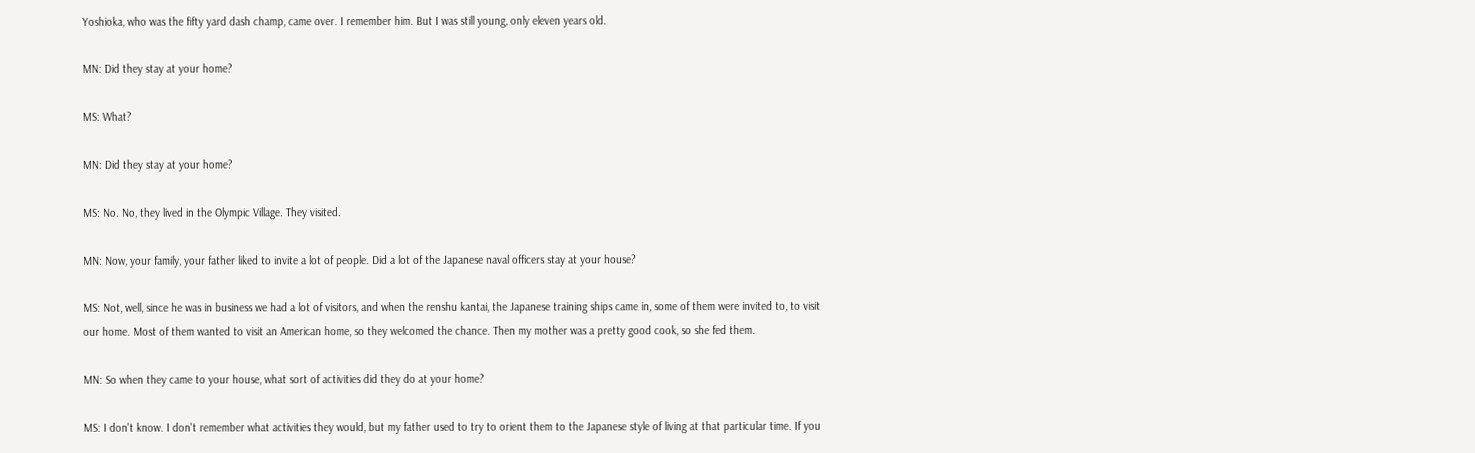Yoshioka, who was the fifty yard dash champ, came over. I remember him. But I was still young, only eleven years old.

MN: Did they stay at your home?

MS: What?

MN: Did they stay at your home?

MS: No. No, they lived in the Olympic Village. They visited.

MN: Now, your family, your father liked to invite a lot of people. Did a lot of the Japanese naval officers stay at your house?

MS: Not, well, since he was in business we had a lot of visitors, and when the renshu kantai, the Japanese training ships came in, some of them were invited to, to visit our home. Most of them wanted to visit an American home, so they welcomed the chance. Then my mother was a pretty good cook, so she fed them.

MN: So when they came to your house, what sort of activities did they do at your home?

MS: I don't know. I don't remember what activities they would, but my father used to try to orient them to the Japanese style of living at that particular time. If you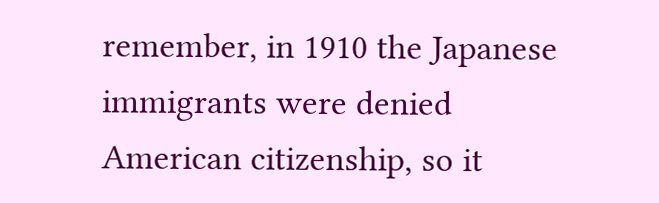remember, in 1910 the Japanese immigrants were denied American citizenship, so it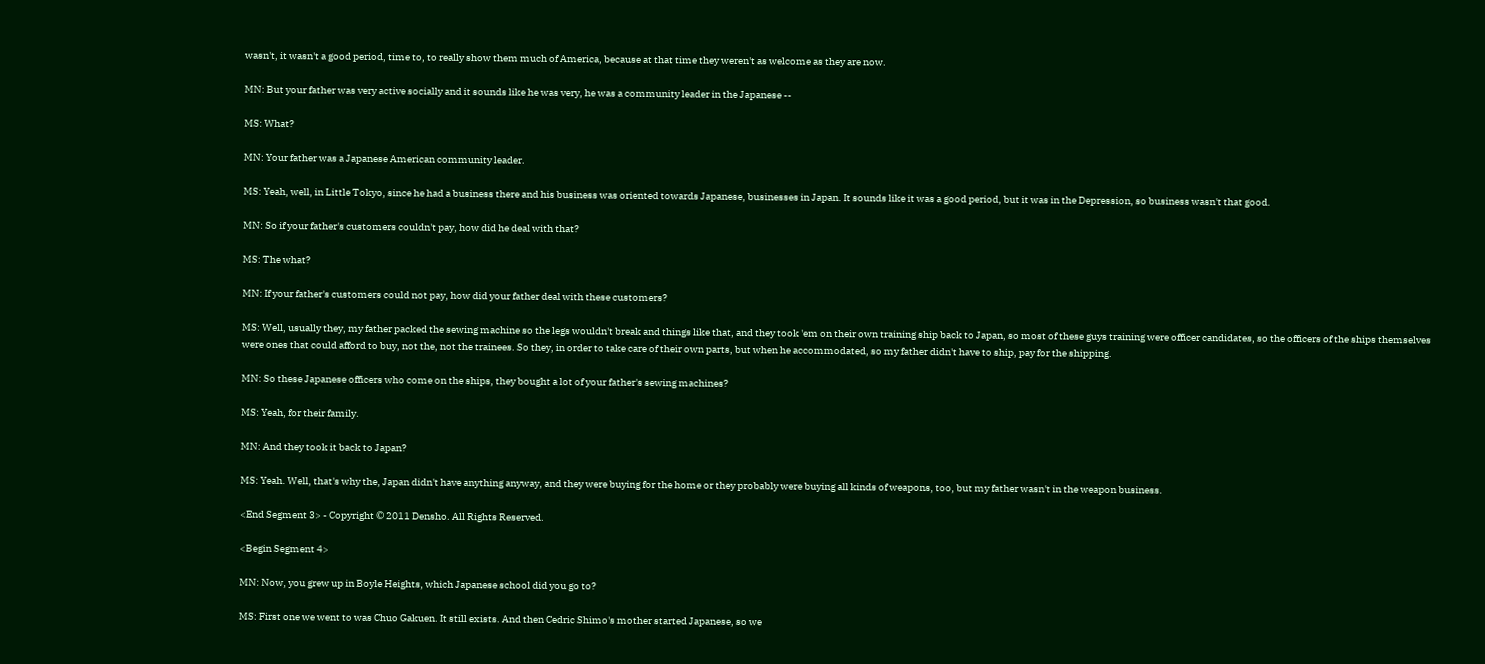wasn't, it wasn't a good period, time to, to really show them much of America, because at that time they weren't as welcome as they are now.

MN: But your father was very active socially and it sounds like he was very, he was a community leader in the Japanese --

MS: What?

MN: Your father was a Japanese American community leader.

MS: Yeah, well, in Little Tokyo, since he had a business there and his business was oriented towards Japanese, businesses in Japan. It sounds like it was a good period, but it was in the Depression, so business wasn't that good.

MN: So if your father's customers couldn't pay, how did he deal with that?

MS: The what?

MN: If your father's customers could not pay, how did your father deal with these customers?

MS: Well, usually they, my father packed the sewing machine so the legs wouldn't break and things like that, and they took 'em on their own training ship back to Japan, so most of these guys training were officer candidates, so the officers of the ships themselves were ones that could afford to buy, not the, not the trainees. So they, in order to take care of their own parts, but when he accommodated, so my father didn't have to ship, pay for the shipping.

MN: So these Japanese officers who come on the ships, they bought a lot of your father's sewing machines?

MS: Yeah, for their family.

MN: And they took it back to Japan?

MS: Yeah. Well, that's why the, Japan didn't have anything anyway, and they were buying for the home or they probably were buying all kinds of weapons, too, but my father wasn't in the weapon business.

<End Segment 3> - Copyright © 2011 Densho. All Rights Reserved.

<Begin Segment 4>

MN: Now, you grew up in Boyle Heights, which Japanese school did you go to?

MS: First one we went to was Chuo Gakuen. It still exists. And then Cedric Shimo's mother started Japanese, so we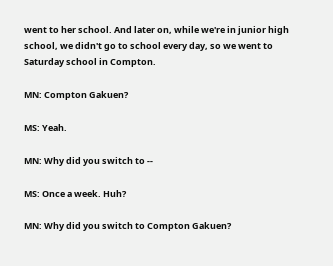went to her school. And later on, while we're in junior high school, we didn't go to school every day, so we went to Saturday school in Compton.

MN: Compton Gakuen?

MS: Yeah.

MN: Why did you switch to --

MS: Once a week. Huh?

MN: Why did you switch to Compton Gakuen?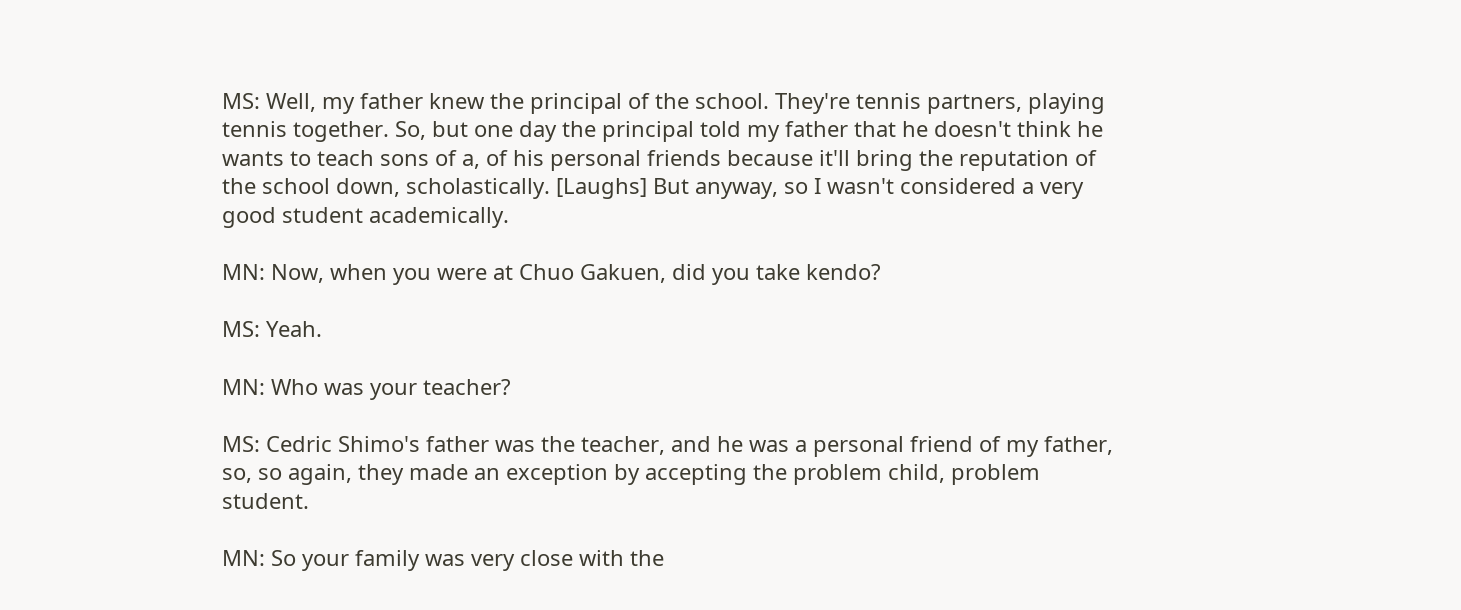MS: Well, my father knew the principal of the school. They're tennis partners, playing tennis together. So, but one day the principal told my father that he doesn't think he wants to teach sons of a, of his personal friends because it'll bring the reputation of the school down, scholastically. [Laughs] But anyway, so I wasn't considered a very good student academically.

MN: Now, when you were at Chuo Gakuen, did you take kendo?

MS: Yeah.

MN: Who was your teacher?

MS: Cedric Shimo's father was the teacher, and he was a personal friend of my father, so, so again, they made an exception by accepting the problem child, problem student.

MN: So your family was very close with the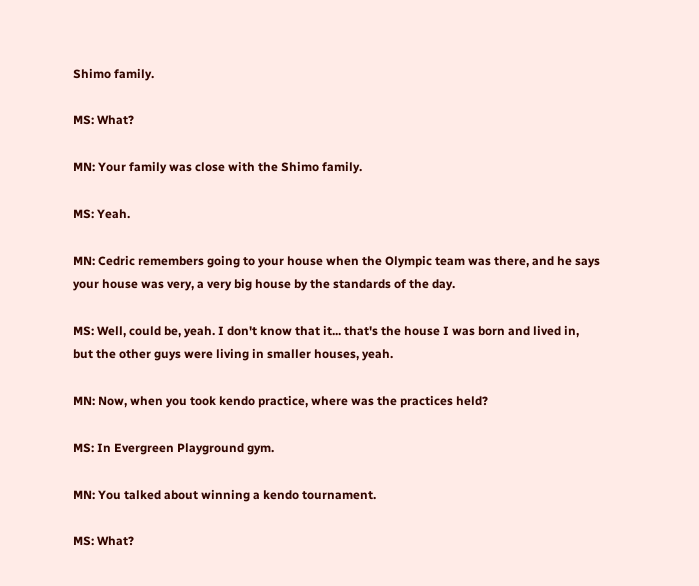Shimo family.

MS: What?

MN: Your family was close with the Shimo family.

MS: Yeah.

MN: Cedric remembers going to your house when the Olympic team was there, and he says your house was very, a very big house by the standards of the day.

MS: Well, could be, yeah. I don't know that it... that's the house I was born and lived in, but the other guys were living in smaller houses, yeah.

MN: Now, when you took kendo practice, where was the practices held?

MS: In Evergreen Playground gym.

MN: You talked about winning a kendo tournament.

MS: What?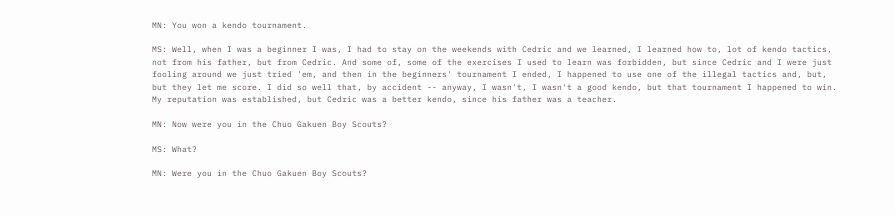MN: You won a kendo tournament.

MS: Well, when I was a beginner I was, I had to stay on the weekends with Cedric and we learned, I learned how to, lot of kendo tactics, not from his father, but from Cedric. And some of, some of the exercises I used to learn was forbidden, but since Cedric and I were just fooling around we just tried 'em, and then in the beginners' tournament I ended, I happened to use one of the illegal tactics and, but, but they let me score. I did so well that, by accident -- anyway, I wasn't, I wasn't a good kendo, but that tournament I happened to win. My reputation was established, but Cedric was a better kendo, since his father was a teacher.

MN: Now were you in the Chuo Gakuen Boy Scouts?

MS: What?

MN: Were you in the Chuo Gakuen Boy Scouts?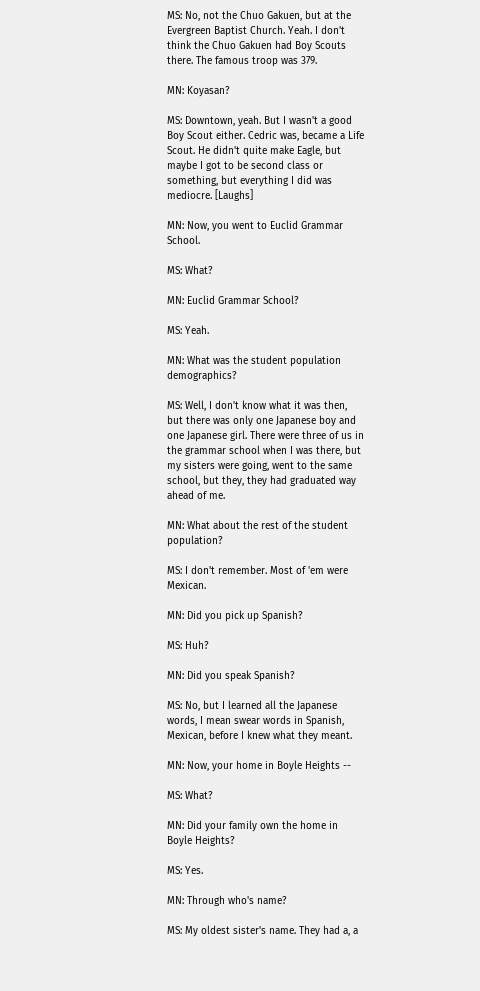MS: No, not the Chuo Gakuen, but at the Evergreen Baptist Church. Yeah. I don't think the Chuo Gakuen had Boy Scouts there. The famous troop was 379.

MN: Koyasan?

MS: Downtown, yeah. But I wasn't a good Boy Scout either. Cedric was, became a Life Scout. He didn't quite make Eagle, but maybe I got to be second class or something, but everything I did was mediocre. [Laughs]

MN: Now, you went to Euclid Grammar School.

MS: What?

MN: Euclid Grammar School?

MS: Yeah.

MN: What was the student population demographics?

MS: Well, I don't know what it was then, but there was only one Japanese boy and one Japanese girl. There were three of us in the grammar school when I was there, but my sisters were going, went to the same school, but they, they had graduated way ahead of me.

MN: What about the rest of the student population?

MS: I don't remember. Most of 'em were Mexican.

MN: Did you pick up Spanish?

MS: Huh?

MN: Did you speak Spanish?

MS: No, but I learned all the Japanese words, I mean swear words in Spanish, Mexican, before I knew what they meant.

MN: Now, your home in Boyle Heights --

MS: What?

MN: Did your family own the home in Boyle Heights?

MS: Yes.

MN: Through who's name?

MS: My oldest sister's name. They had a, a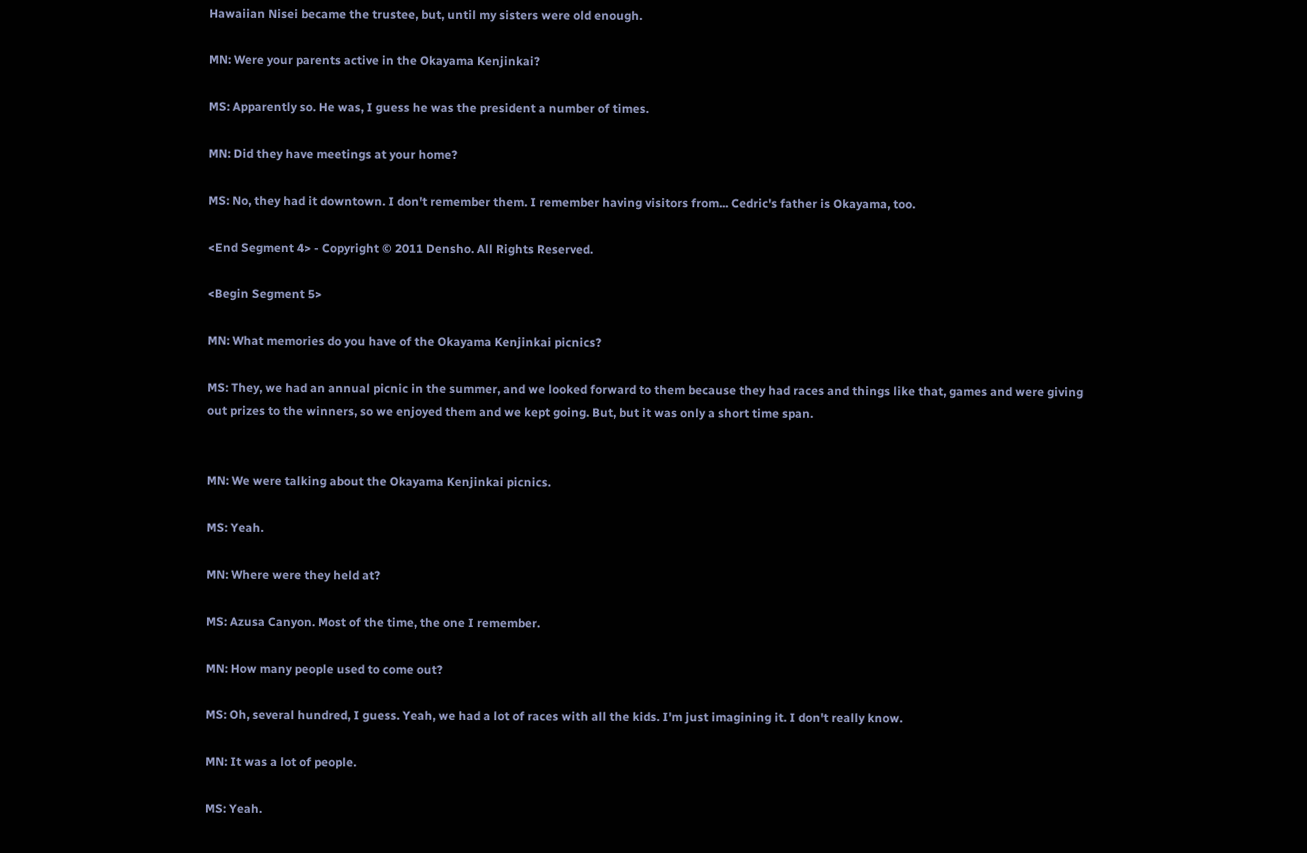Hawaiian Nisei became the trustee, but, until my sisters were old enough.

MN: Were your parents active in the Okayama Kenjinkai?

MS: Apparently so. He was, I guess he was the president a number of times.

MN: Did they have meetings at your home?

MS: No, they had it downtown. I don't remember them. I remember having visitors from... Cedric's father is Okayama, too.

<End Segment 4> - Copyright © 2011 Densho. All Rights Reserved.

<Begin Segment 5>

MN: What memories do you have of the Okayama Kenjinkai picnics?

MS: They, we had an annual picnic in the summer, and we looked forward to them because they had races and things like that, games and were giving out prizes to the winners, so we enjoyed them and we kept going. But, but it was only a short time span.


MN: We were talking about the Okayama Kenjinkai picnics.

MS: Yeah.

MN: Where were they held at?

MS: Azusa Canyon. Most of the time, the one I remember.

MN: How many people used to come out?

MS: Oh, several hundred, I guess. Yeah, we had a lot of races with all the kids. I'm just imagining it. I don't really know.

MN: It was a lot of people.

MS: Yeah.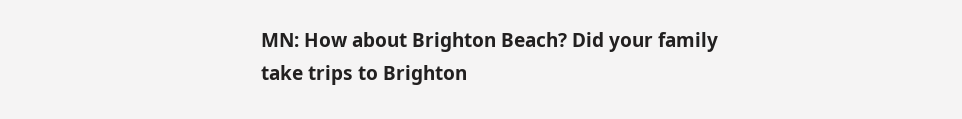MN: How about Brighton Beach? Did your family take trips to Brighton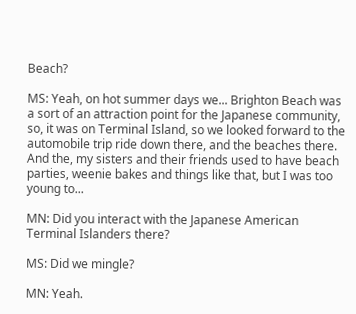Beach?

MS: Yeah, on hot summer days we... Brighton Beach was a sort of an attraction point for the Japanese community, so, it was on Terminal Island, so we looked forward to the automobile trip ride down there, and the beaches there. And the, my sisters and their friends used to have beach parties, weenie bakes and things like that, but I was too young to...

MN: Did you interact with the Japanese American Terminal Islanders there?

MS: Did we mingle?

MN: Yeah.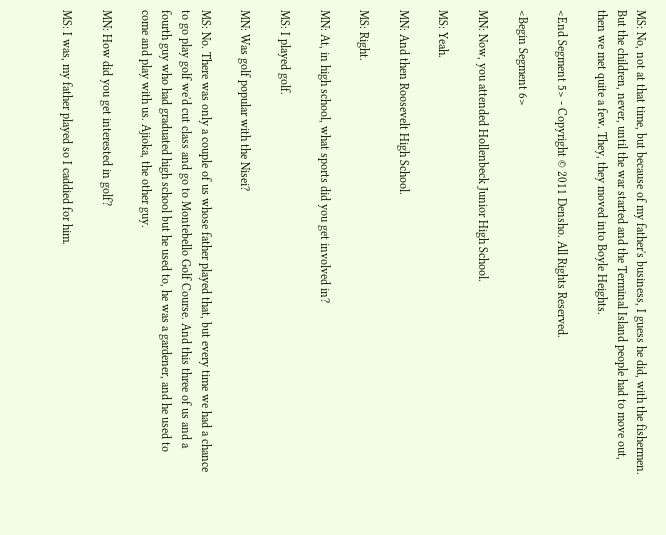MS: No, not at that time, but because of my father's business, I guess he did, with the fishermen. But the children, never, until the war started and the Terminal Island people had to move out, then we met quite a few. They, they moved into Boyle Heights.

<End Segment 5> - Copyright © 2011 Densho. All Rights Reserved.

<Begin Segment 6>

MN: Now, you attended Hollenbeck Junior High School.

MS: Yeah.

MN: And then Roosevelt High School.

MS: Right.

MN: At, in high school, what sports did you get involved in?

MS: I played golf.

MN: Was golf popular with the Nisei?

MS: No. There was only a couple of us whose father played that, but every time we had a chance to go play golf we'd cut class and go to Montebello Golf Course. And this three of us and a fourth guy who had graduated high school but he used to, he was a gardener, and he used to come and play with us. Ajioka, the other guy.

MN: How did you get interested in golf?

MS: I was, my father played so I caddied for him.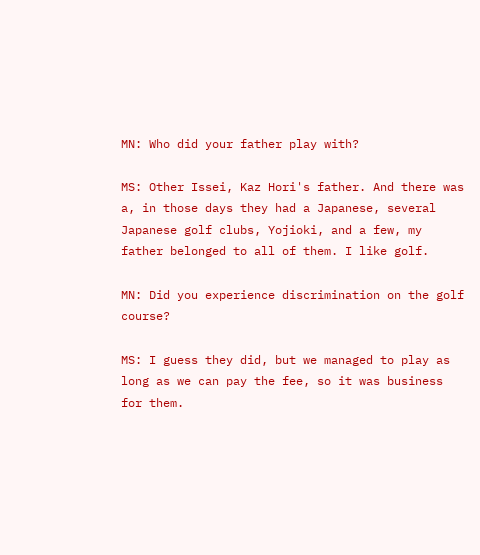MN: Who did your father play with?

MS: Other Issei, Kaz Hori's father. And there was a, in those days they had a Japanese, several Japanese golf clubs, Yojioki, and a few, my father belonged to all of them. I like golf.

MN: Did you experience discrimination on the golf course?

MS: I guess they did, but we managed to play as long as we can pay the fee, so it was business for them.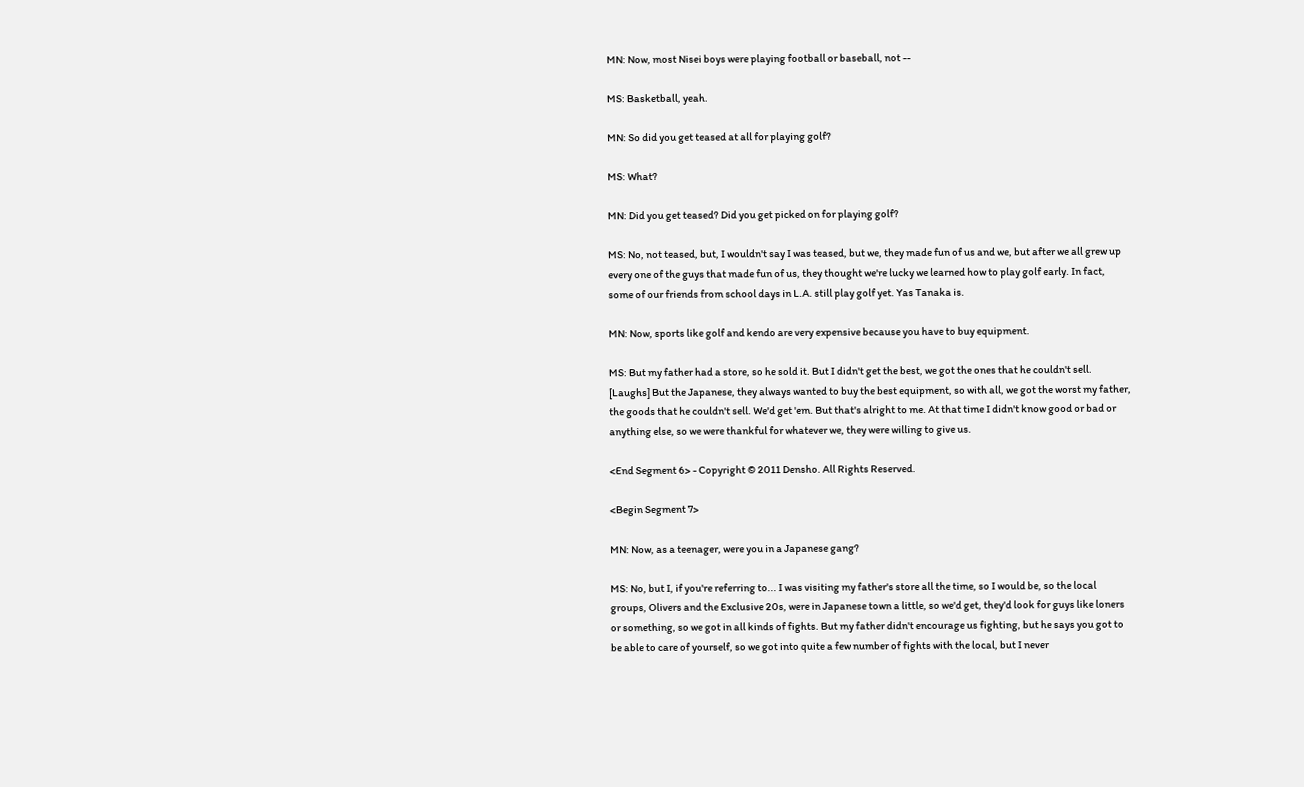MN: Now, most Nisei boys were playing football or baseball, not --

MS: Basketball, yeah.

MN: So did you get teased at all for playing golf?

MS: What?

MN: Did you get teased? Did you get picked on for playing golf?

MS: No, not teased, but, I wouldn't say I was teased, but we, they made fun of us and we, but after we all grew up every one of the guys that made fun of us, they thought we're lucky we learned how to play golf early. In fact, some of our friends from school days in L.A. still play golf yet. Yas Tanaka is.

MN: Now, sports like golf and kendo are very expensive because you have to buy equipment.

MS: But my father had a store, so he sold it. But I didn't get the best, we got the ones that he couldn't sell. [Laughs] But the Japanese, they always wanted to buy the best equipment, so with all, we got the worst my father, the goods that he couldn't sell. We'd get 'em. But that's alright to me. At that time I didn't know good or bad or anything else, so we were thankful for whatever we, they were willing to give us.

<End Segment 6> - Copyright © 2011 Densho. All Rights Reserved.

<Begin Segment 7>

MN: Now, as a teenager, were you in a Japanese gang?

MS: No, but I, if you're referring to... I was visiting my father's store all the time, so I would be, so the local groups, Olivers and the Exclusive 20s, were in Japanese town a little, so we'd get, they'd look for guys like loners or something, so we got in all kinds of fights. But my father didn't encourage us fighting, but he says you got to be able to care of yourself, so we got into quite a few number of fights with the local, but I never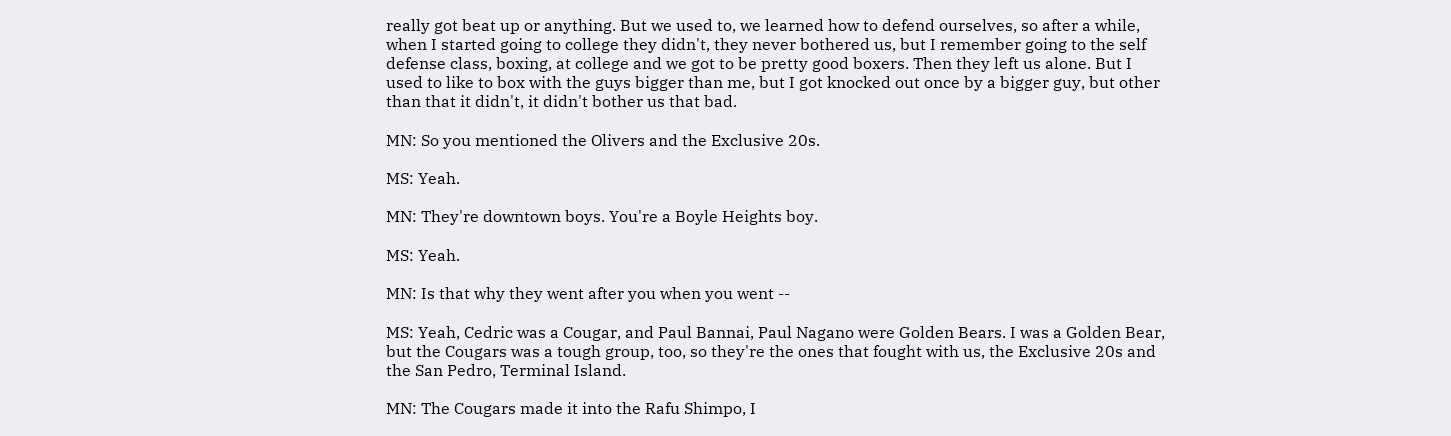really got beat up or anything. But we used to, we learned how to defend ourselves, so after a while, when I started going to college they didn't, they never bothered us, but I remember going to the self defense class, boxing, at college and we got to be pretty good boxers. Then they left us alone. But I used to like to box with the guys bigger than me, but I got knocked out once by a bigger guy, but other than that it didn't, it didn't bother us that bad.

MN: So you mentioned the Olivers and the Exclusive 20s.

MS: Yeah.

MN: They're downtown boys. You're a Boyle Heights boy.

MS: Yeah.

MN: Is that why they went after you when you went --

MS: Yeah, Cedric was a Cougar, and Paul Bannai, Paul Nagano were Golden Bears. I was a Golden Bear, but the Cougars was a tough group, too, so they're the ones that fought with us, the Exclusive 20s and the San Pedro, Terminal Island.

MN: The Cougars made it into the Rafu Shimpo, I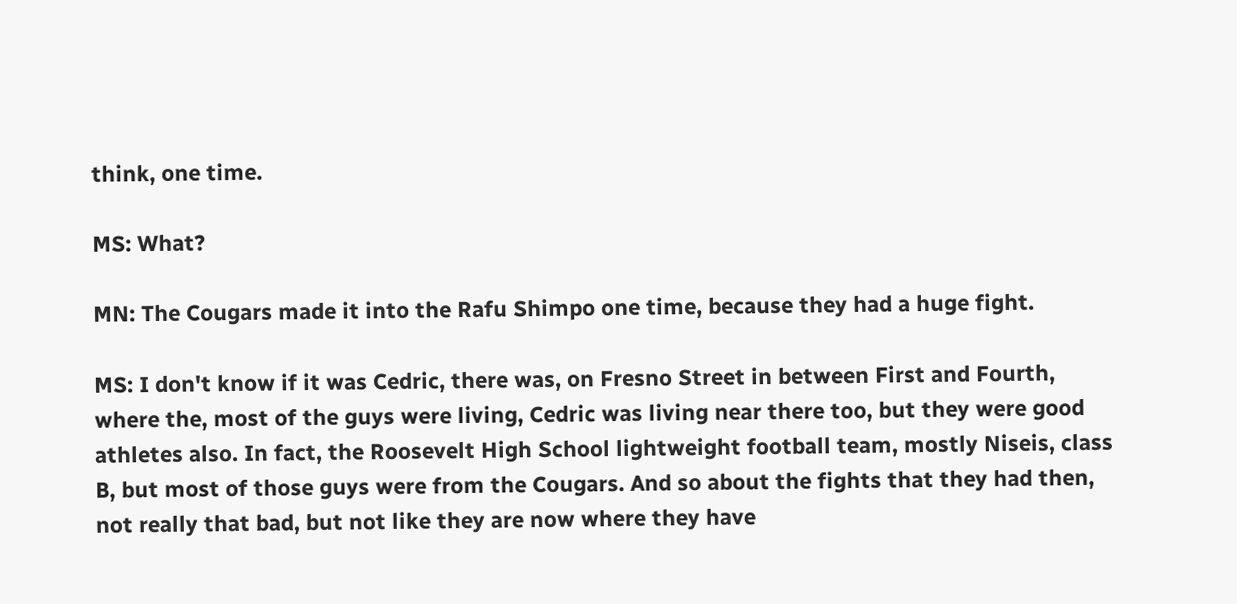think, one time.

MS: What?

MN: The Cougars made it into the Rafu Shimpo one time, because they had a huge fight.

MS: I don't know if it was Cedric, there was, on Fresno Street in between First and Fourth, where the, most of the guys were living, Cedric was living near there too, but they were good athletes also. In fact, the Roosevelt High School lightweight football team, mostly Niseis, class B, but most of those guys were from the Cougars. And so about the fights that they had then, not really that bad, but not like they are now where they have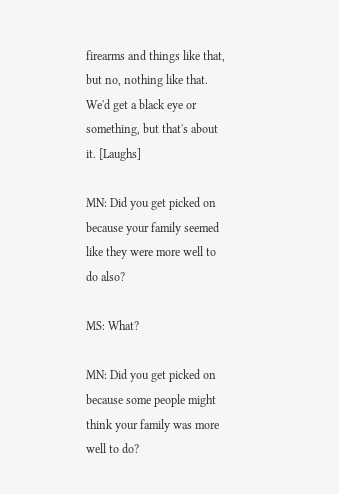firearms and things like that, but no, nothing like that. We'd get a black eye or something, but that's about it. [Laughs]

MN: Did you get picked on because your family seemed like they were more well to do also?

MS: What?

MN: Did you get picked on because some people might think your family was more well to do?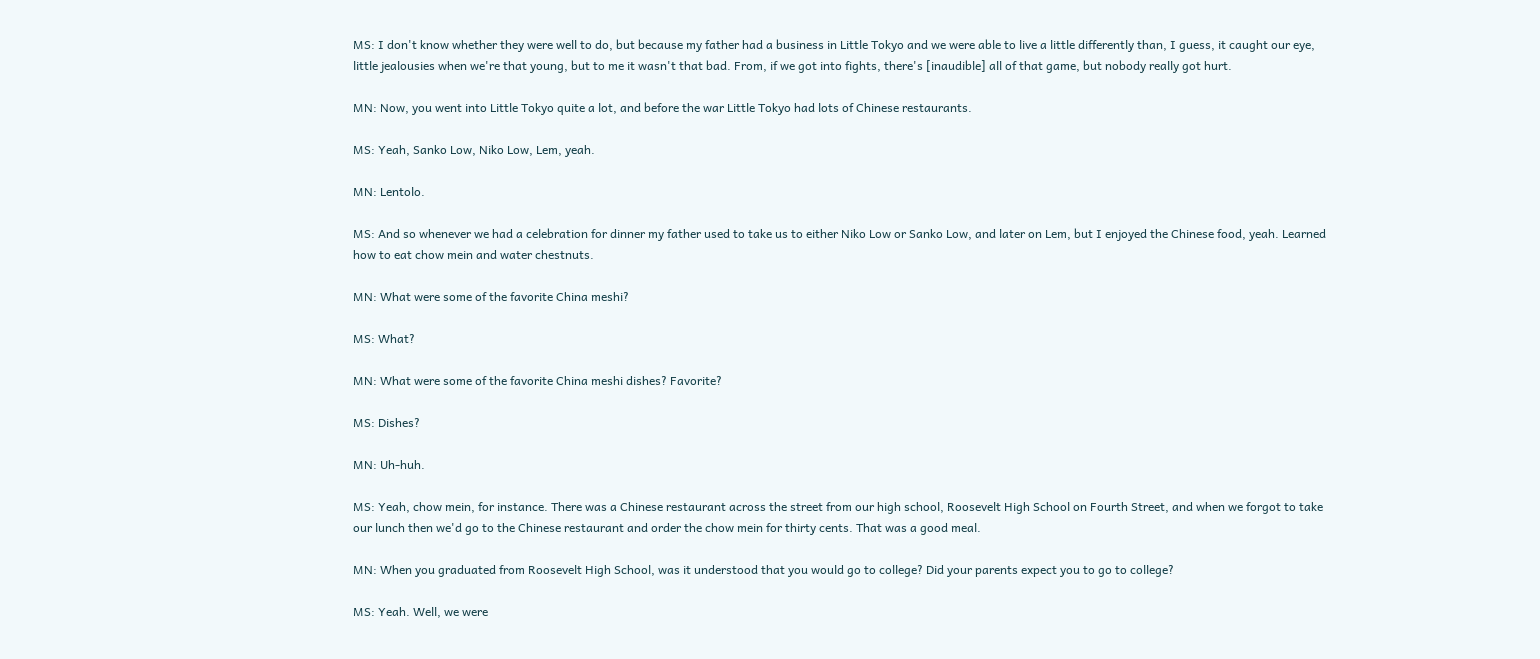MS: I don't know whether they were well to do, but because my father had a business in Little Tokyo and we were able to live a little differently than, I guess, it caught our eye, little jealousies when we're that young, but to me it wasn't that bad. From, if we got into fights, there's [inaudible] all of that game, but nobody really got hurt.

MN: Now, you went into Little Tokyo quite a lot, and before the war Little Tokyo had lots of Chinese restaurants.

MS: Yeah, Sanko Low, Niko Low, Lem, yeah.

MN: Lentolo.

MS: And so whenever we had a celebration for dinner my father used to take us to either Niko Low or Sanko Low, and later on Lem, but I enjoyed the Chinese food, yeah. Learned how to eat chow mein and water chestnuts.

MN: What were some of the favorite China meshi?

MS: What?

MN: What were some of the favorite China meshi dishes? Favorite?

MS: Dishes?

MN: Uh-huh.

MS: Yeah, chow mein, for instance. There was a Chinese restaurant across the street from our high school, Roosevelt High School on Fourth Street, and when we forgot to take our lunch then we'd go to the Chinese restaurant and order the chow mein for thirty cents. That was a good meal.

MN: When you graduated from Roosevelt High School, was it understood that you would go to college? Did your parents expect you to go to college?

MS: Yeah. Well, we were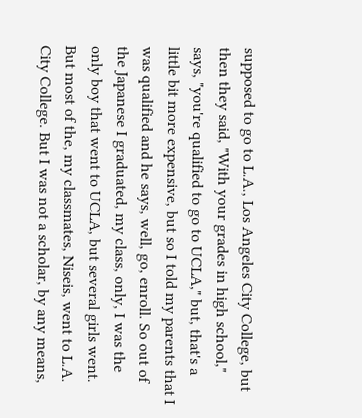supposed to go to L.A., Los Angeles City College, but then they said, "With your grades in high school," says, "you're qualified to go to UCLA," but, that's a little bit more expensive, but so I told my parents that I was qualified and he says, well, go, enroll. So out of the Japanese I graduated, my class, only, I was the only boy that went to UCLA, but several girls went. But most of the, my classmates, Niseis, went to L.A. City College. But I was not a scholar, by any means,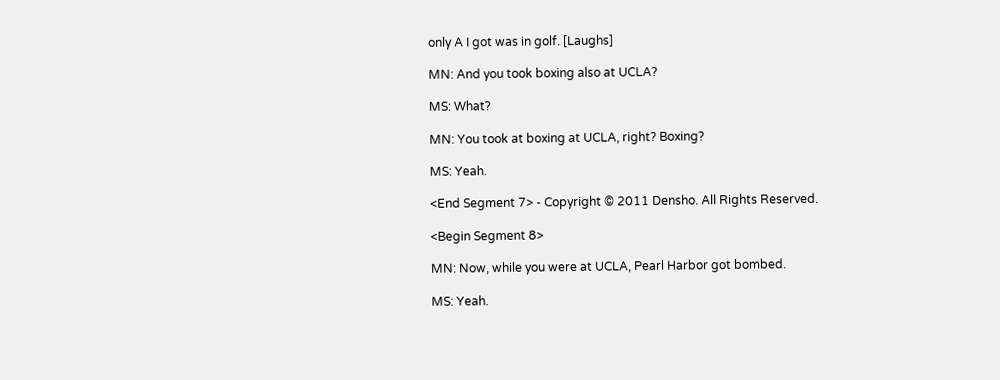only A I got was in golf. [Laughs]

MN: And you took boxing also at UCLA?

MS: What?

MN: You took at boxing at UCLA, right? Boxing?

MS: Yeah.

<End Segment 7> - Copyright © 2011 Densho. All Rights Reserved.

<Begin Segment 8>

MN: Now, while you were at UCLA, Pearl Harbor got bombed.

MS: Yeah.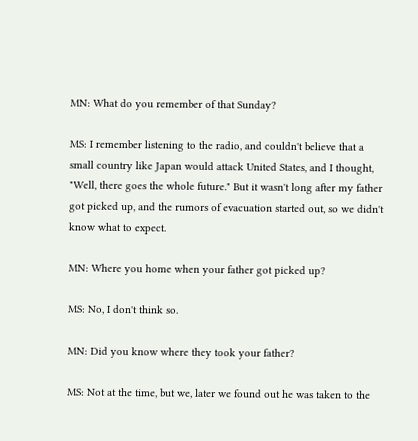MN: What do you remember of that Sunday?

MS: I remember listening to the radio, and couldn't believe that a small country like Japan would attack United States, and I thought, "Well, there goes the whole future." But it wasn't long after my father got picked up, and the rumors of evacuation started out, so we didn't know what to expect.

MN: Where you home when your father got picked up?

MS: No, I don't think so.

MN: Did you know where they took your father?

MS: Not at the time, but we, later we found out he was taken to the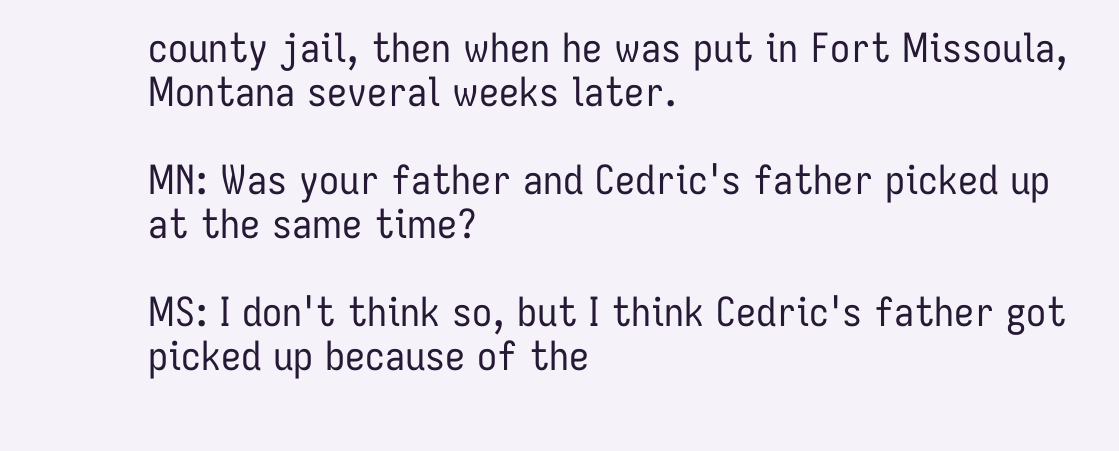county jail, then when he was put in Fort Missoula, Montana several weeks later.

MN: Was your father and Cedric's father picked up at the same time?

MS: I don't think so, but I think Cedric's father got picked up because of the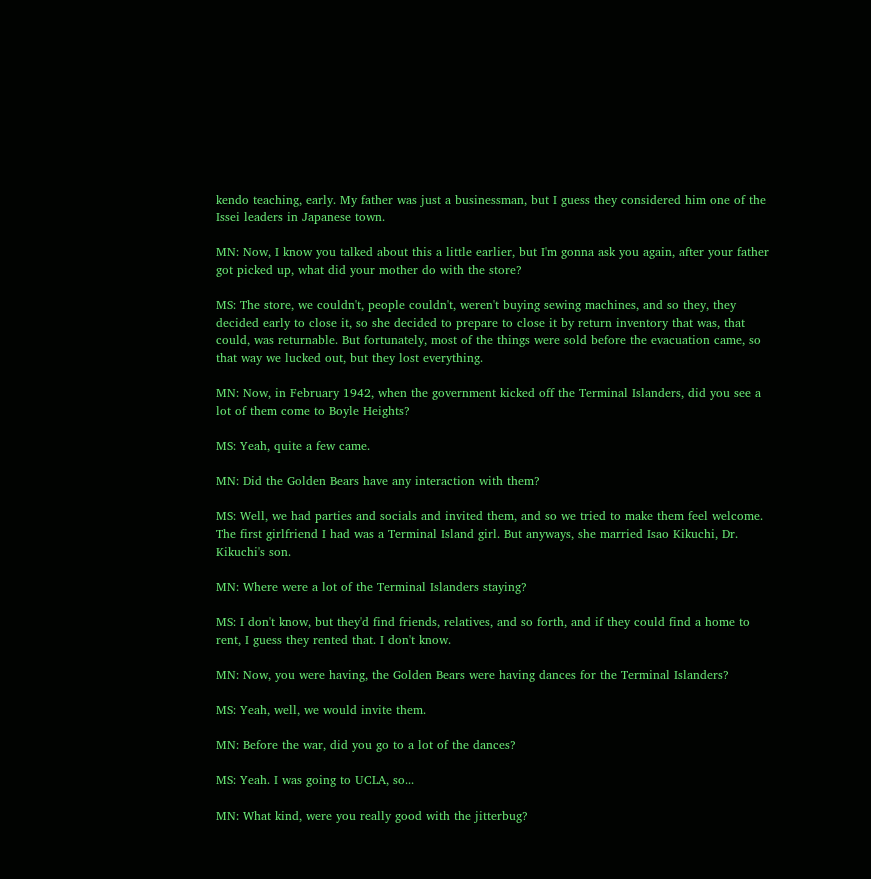kendo teaching, early. My father was just a businessman, but I guess they considered him one of the Issei leaders in Japanese town.

MN: Now, I know you talked about this a little earlier, but I'm gonna ask you again, after your father got picked up, what did your mother do with the store?

MS: The store, we couldn't, people couldn't, weren't buying sewing machines, and so they, they decided early to close it, so she decided to prepare to close it by return inventory that was, that could, was returnable. But fortunately, most of the things were sold before the evacuation came, so that way we lucked out, but they lost everything.

MN: Now, in February 1942, when the government kicked off the Terminal Islanders, did you see a lot of them come to Boyle Heights?

MS: Yeah, quite a few came.

MN: Did the Golden Bears have any interaction with them?

MS: Well, we had parties and socials and invited them, and so we tried to make them feel welcome. The first girlfriend I had was a Terminal Island girl. But anyways, she married Isao Kikuchi, Dr. Kikuchi's son.

MN: Where were a lot of the Terminal Islanders staying?

MS: I don't know, but they'd find friends, relatives, and so forth, and if they could find a home to rent, I guess they rented that. I don't know.

MN: Now, you were having, the Golden Bears were having dances for the Terminal Islanders?

MS: Yeah, well, we would invite them.

MN: Before the war, did you go to a lot of the dances?

MS: Yeah. I was going to UCLA, so...

MN: What kind, were you really good with the jitterbug?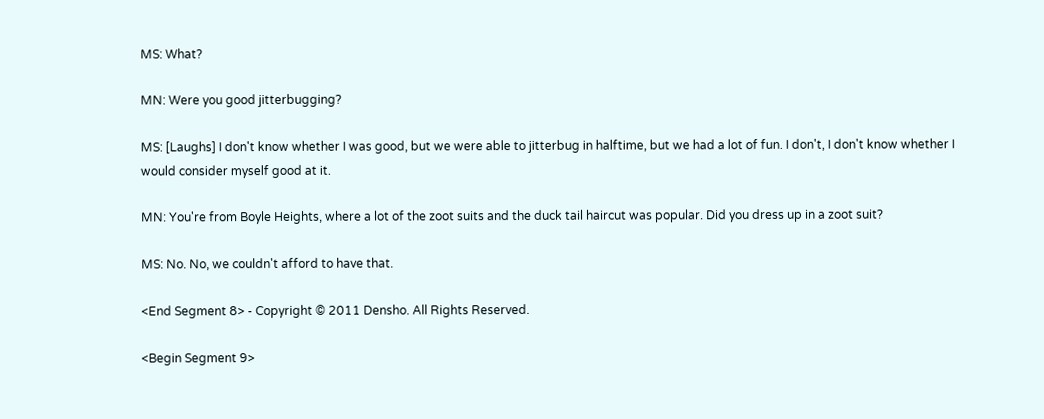MS: What?

MN: Were you good jitterbugging?

MS: [Laughs] I don't know whether I was good, but we were able to jitterbug in halftime, but we had a lot of fun. I don't, I don't know whether I would consider myself good at it.

MN: You're from Boyle Heights, where a lot of the zoot suits and the duck tail haircut was popular. Did you dress up in a zoot suit?

MS: No. No, we couldn't afford to have that.

<End Segment 8> - Copyright © 2011 Densho. All Rights Reserved.

<Begin Segment 9>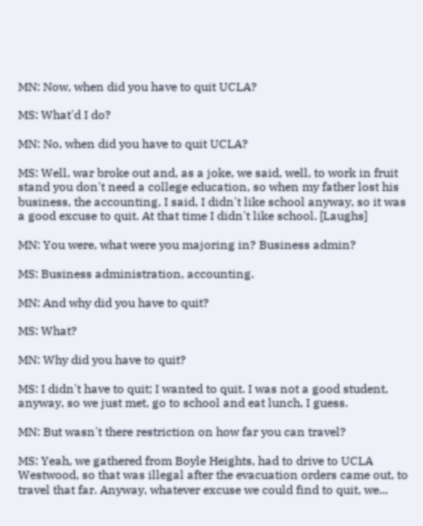MN: Now, when did you have to quit UCLA?

MS: What'd I do?

MN: No, when did you have to quit UCLA?

MS: Well, war broke out and, as a joke, we said, well, to work in fruit stand you don't need a college education, so when my father lost his business, the accounting, I said, I didn't like school anyway, so it was a good excuse to quit. At that time I didn't like school. [Laughs]

MN: You were, what were you majoring in? Business admin?

MS: Business administration, accounting.

MN: And why did you have to quit?

MS: What?

MN: Why did you have to quit?

MS: I didn't have to quit; I wanted to quit. I was not a good student, anyway, so we just met, go to school and eat lunch, I guess.

MN: But wasn't there restriction on how far you can travel?

MS: Yeah, we gathered from Boyle Heights, had to drive to UCLA Westwood, so that was illegal after the evacuation orders came out, to travel that far. Anyway, whatever excuse we could find to quit, we...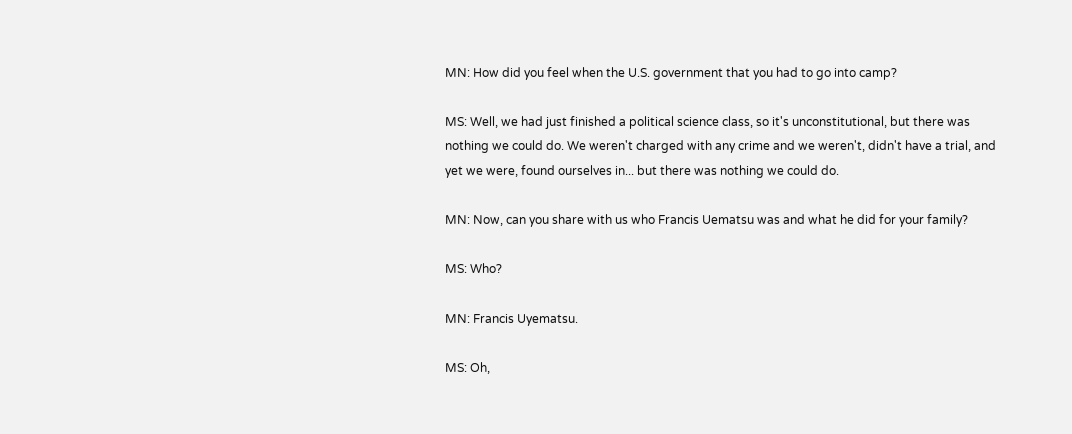MN: How did you feel when the U.S. government that you had to go into camp?

MS: Well, we had just finished a political science class, so it's unconstitutional, but there was nothing we could do. We weren't charged with any crime and we weren't, didn't have a trial, and yet we were, found ourselves in... but there was nothing we could do.

MN: Now, can you share with us who Francis Uematsu was and what he did for your family?

MS: Who?

MN: Francis Uyematsu.

MS: Oh,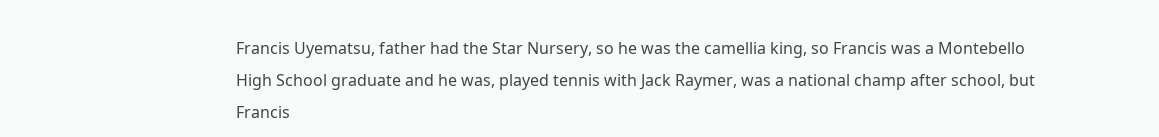Francis Uyematsu, father had the Star Nursery, so he was the camellia king, so Francis was a Montebello High School graduate and he was, played tennis with Jack Raymer, was a national champ after school, but Francis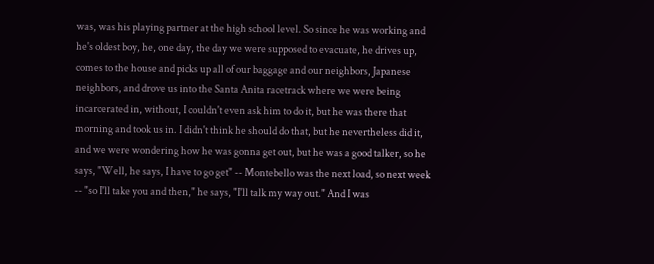was, was his playing partner at the high school level. So since he was working and he's oldest boy, he, one day, the day we were supposed to evacuate, he drives up, comes to the house and picks up all of our baggage and our neighbors, Japanese neighbors, and drove us into the Santa Anita racetrack where we were being incarcerated in, without, I couldn't even ask him to do it, but he was there that morning and took us in. I didn't think he should do that, but he nevertheless did it, and we were wondering how he was gonna get out, but he was a good talker, so he says, "Well, he says, I have to go get" -- Montebello was the next load, so next week -- "so I'll take you and then," he says, "I'll talk my way out." And I was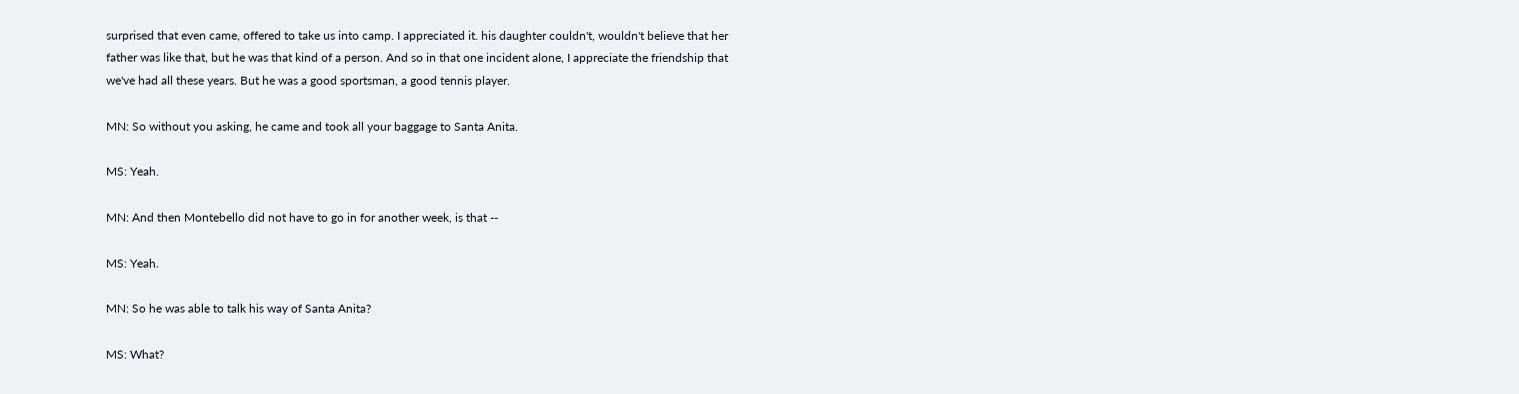surprised that even came, offered to take us into camp. I appreciated it. his daughter couldn't, wouldn't believe that her father was like that, but he was that kind of a person. And so in that one incident alone, I appreciate the friendship that we've had all these years. But he was a good sportsman, a good tennis player.

MN: So without you asking, he came and took all your baggage to Santa Anita.

MS: Yeah.

MN: And then Montebello did not have to go in for another week, is that --

MS: Yeah.

MN: So he was able to talk his way of Santa Anita?

MS: What?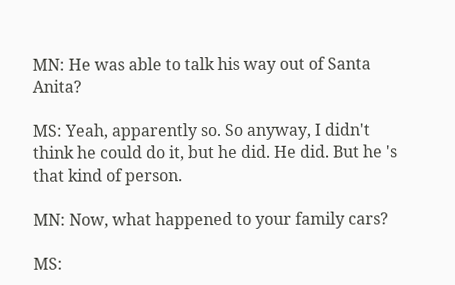MN: He was able to talk his way out of Santa Anita?

MS: Yeah, apparently so. So anyway, I didn't think he could do it, but he did. He did. But he 's that kind of person.

MN: Now, what happened to your family cars?

MS: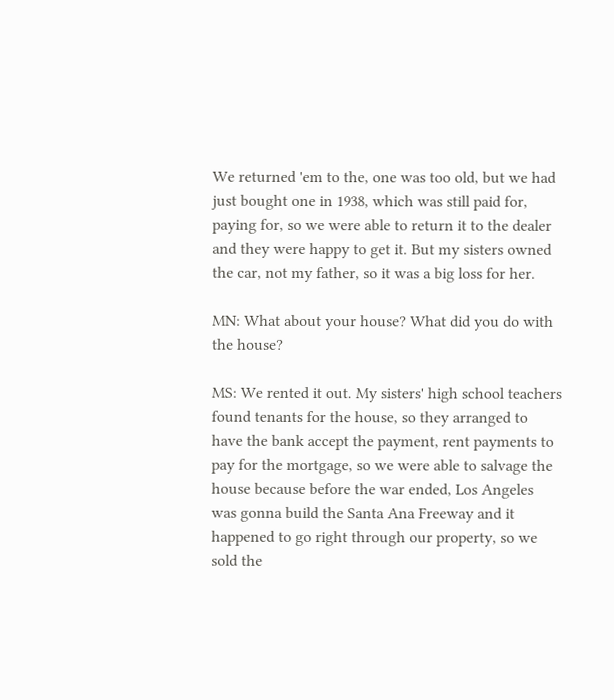We returned 'em to the, one was too old, but we had just bought one in 1938, which was still paid for, paying for, so we were able to return it to the dealer and they were happy to get it. But my sisters owned the car, not my father, so it was a big loss for her.

MN: What about your house? What did you do with the house?

MS: We rented it out. My sisters' high school teachers found tenants for the house, so they arranged to have the bank accept the payment, rent payments to pay for the mortgage, so we were able to salvage the house because before the war ended, Los Angeles was gonna build the Santa Ana Freeway and it happened to go right through our property, so we sold the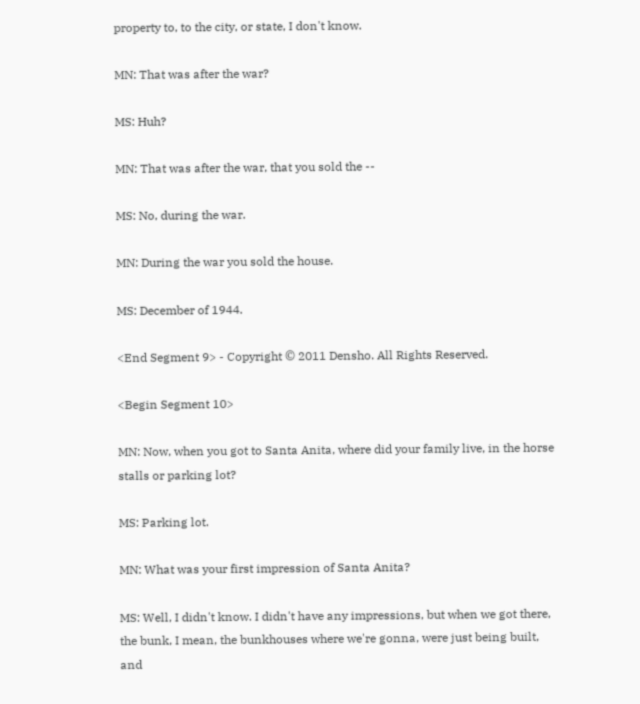property to, to the city, or state, I don't know.

MN: That was after the war?

MS: Huh?

MN: That was after the war, that you sold the --

MS: No, during the war.

MN: During the war you sold the house.

MS: December of 1944.

<End Segment 9> - Copyright © 2011 Densho. All Rights Reserved.

<Begin Segment 10>

MN: Now, when you got to Santa Anita, where did your family live, in the horse stalls or parking lot?

MS: Parking lot.

MN: What was your first impression of Santa Anita?

MS: Well, I didn't know. I didn't have any impressions, but when we got there, the bunk, I mean, the bunkhouses where we're gonna, were just being built, and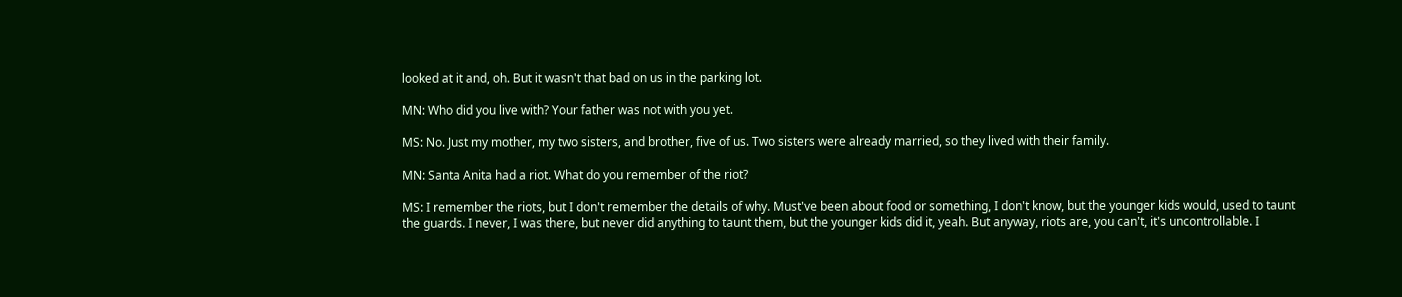looked at it and, oh. But it wasn't that bad on us in the parking lot.

MN: Who did you live with? Your father was not with you yet.

MS: No. Just my mother, my two sisters, and brother, five of us. Two sisters were already married, so they lived with their family.

MN: Santa Anita had a riot. What do you remember of the riot?

MS: I remember the riots, but I don't remember the details of why. Must've been about food or something, I don't know, but the younger kids would, used to taunt the guards. I never, I was there, but never did anything to taunt them, but the younger kids did it, yeah. But anyway, riots are, you can't, it's uncontrollable. I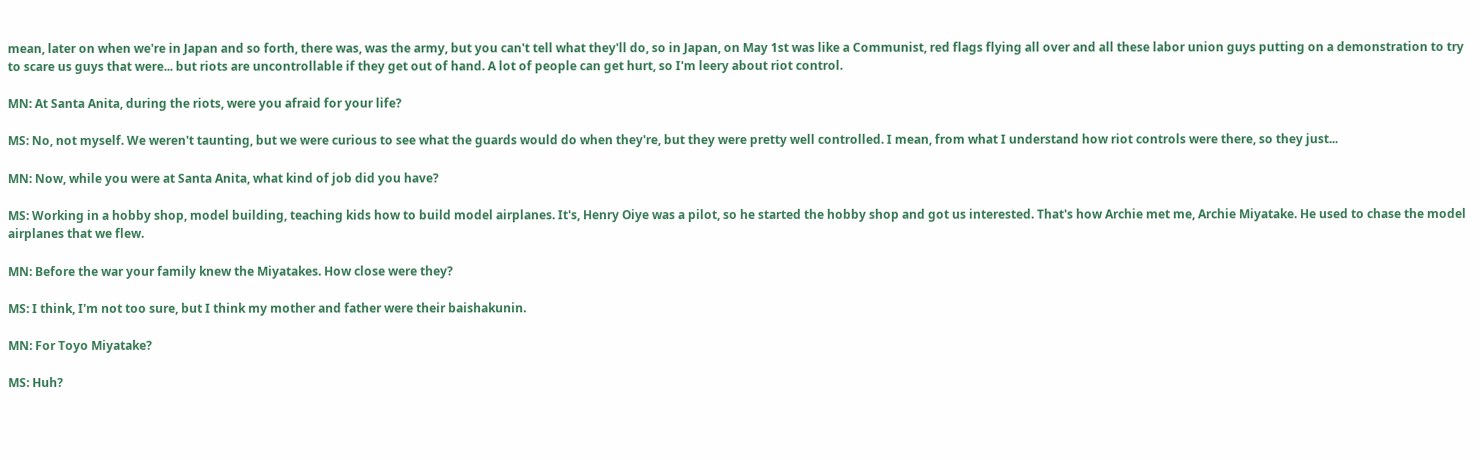mean, later on when we're in Japan and so forth, there was, was the army, but you can't tell what they'll do, so in Japan, on May 1st was like a Communist, red flags flying all over and all these labor union guys putting on a demonstration to try to scare us guys that were... but riots are uncontrollable if they get out of hand. A lot of people can get hurt, so I'm leery about riot control.

MN: At Santa Anita, during the riots, were you afraid for your life?

MS: No, not myself. We weren't taunting, but we were curious to see what the guards would do when they're, but they were pretty well controlled. I mean, from what I understand how riot controls were there, so they just...

MN: Now, while you were at Santa Anita, what kind of job did you have?

MS: Working in a hobby shop, model building, teaching kids how to build model airplanes. It's, Henry Oiye was a pilot, so he started the hobby shop and got us interested. That's how Archie met me, Archie Miyatake. He used to chase the model airplanes that we flew.

MN: Before the war your family knew the Miyatakes. How close were they?

MS: I think, I'm not too sure, but I think my mother and father were their baishakunin.

MN: For Toyo Miyatake?

MS: Huh?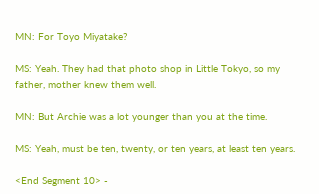MN: For Toyo Miyatake?

MS: Yeah. They had that photo shop in Little Tokyo, so my father, mother knew them well.

MN: But Archie was a lot younger than you at the time.

MS: Yeah, must be ten, twenty, or ten years, at least ten years.

<End Segment 10> -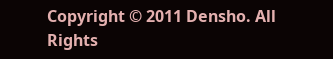Copyright © 2011 Densho. All Rights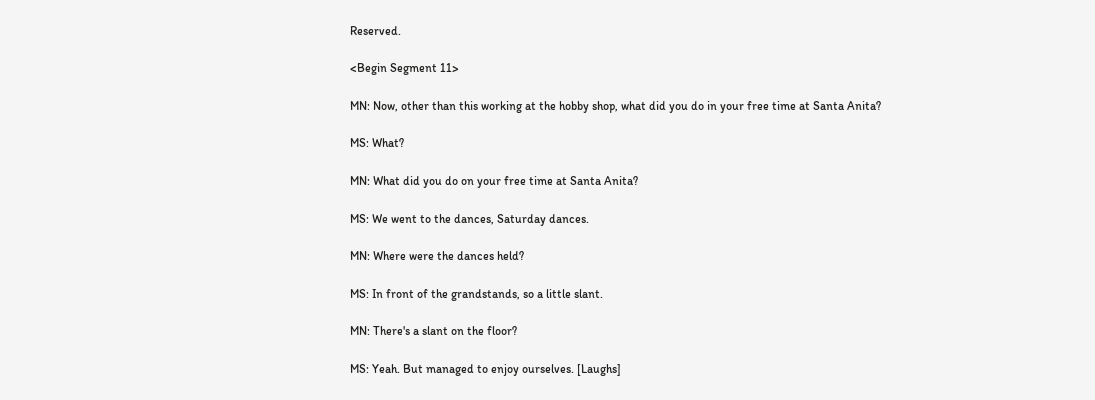Reserved.

<Begin Segment 11>

MN: Now, other than this working at the hobby shop, what did you do in your free time at Santa Anita?

MS: What?

MN: What did you do on your free time at Santa Anita?

MS: We went to the dances, Saturday dances.

MN: Where were the dances held?

MS: In front of the grandstands, so a little slant.

MN: There's a slant on the floor?

MS: Yeah. But managed to enjoy ourselves. [Laughs]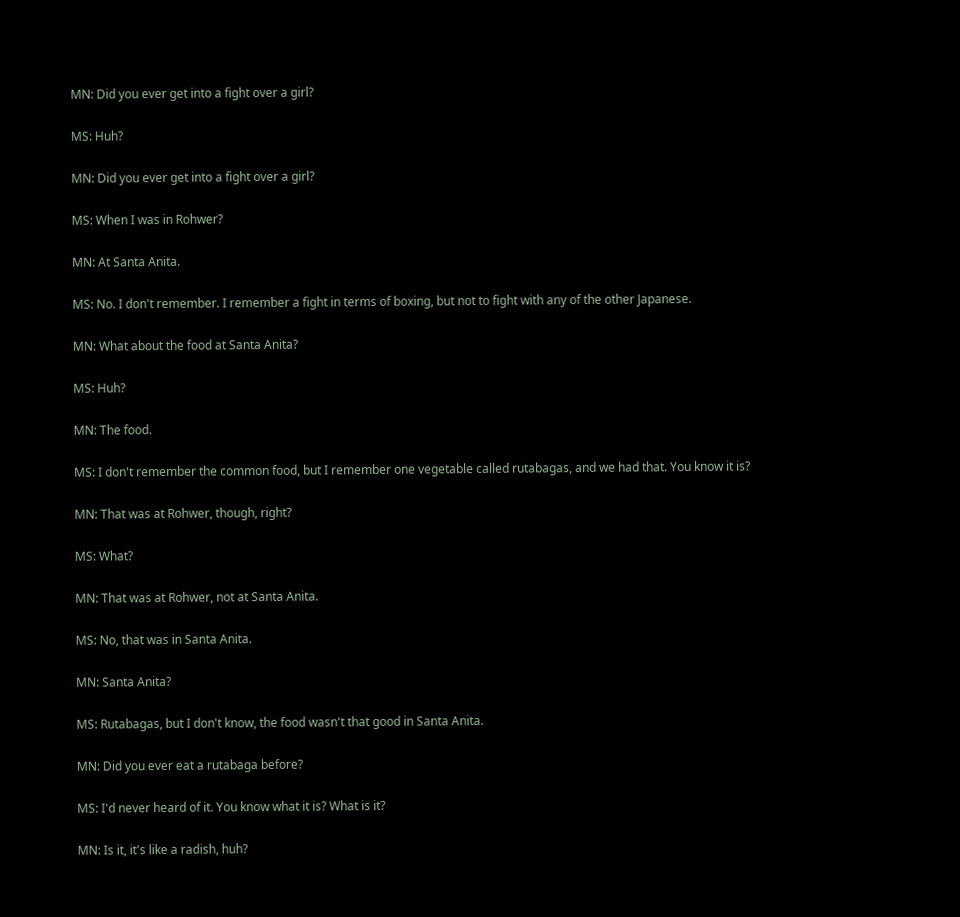MN: Did you ever get into a fight over a girl?

MS: Huh?

MN: Did you ever get into a fight over a girl?

MS: When I was in Rohwer?

MN: At Santa Anita.

MS: No. I don't remember. I remember a fight in terms of boxing, but not to fight with any of the other Japanese.

MN: What about the food at Santa Anita?

MS: Huh?

MN: The food.

MS: I don't remember the common food, but I remember one vegetable called rutabagas, and we had that. You know it is?

MN: That was at Rohwer, though, right?

MS: What?

MN: That was at Rohwer, not at Santa Anita.

MS: No, that was in Santa Anita.

MN: Santa Anita?

MS: Rutabagas, but I don't know, the food wasn't that good in Santa Anita.

MN: Did you ever eat a rutabaga before?

MS: I'd never heard of it. You know what it is? What is it?

MN: Is it, it's like a radish, huh?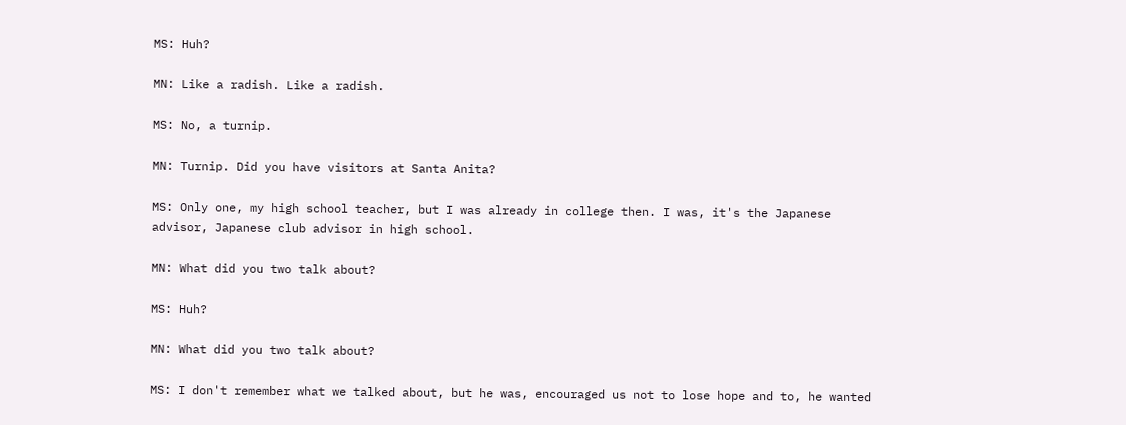MS: Huh?

MN: Like a radish. Like a radish.

MS: No, a turnip.

MN: Turnip. Did you have visitors at Santa Anita?

MS: Only one, my high school teacher, but I was already in college then. I was, it's the Japanese advisor, Japanese club advisor in high school.

MN: What did you two talk about?

MS: Huh?

MN: What did you two talk about?

MS: I don't remember what we talked about, but he was, encouraged us not to lose hope and to, he wanted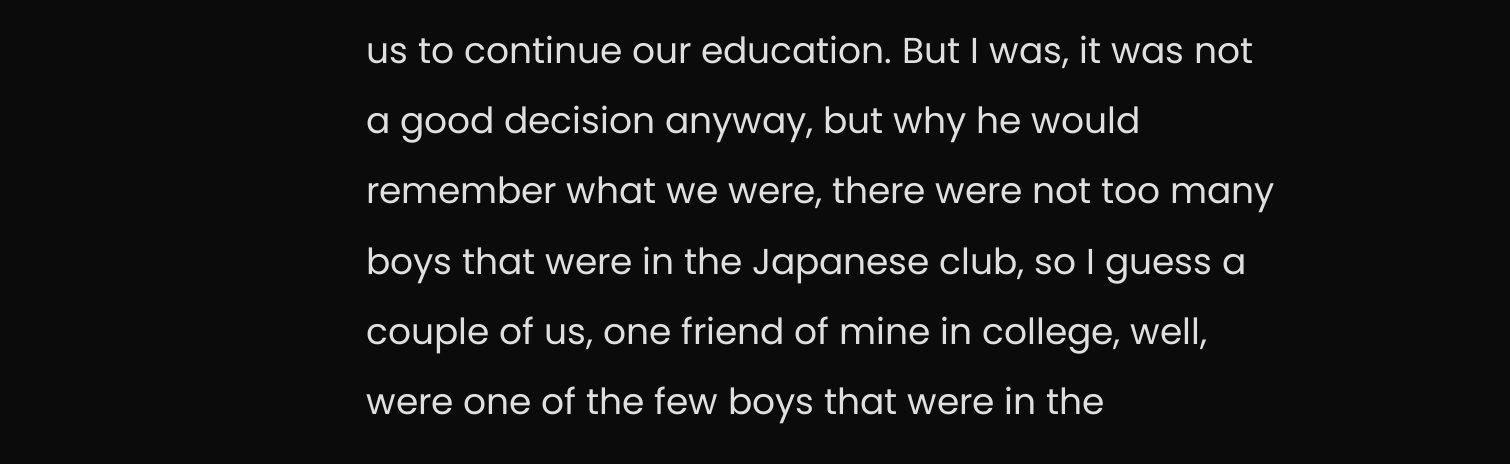us to continue our education. But I was, it was not a good decision anyway, but why he would remember what we were, there were not too many boys that were in the Japanese club, so I guess a couple of us, one friend of mine in college, well, were one of the few boys that were in the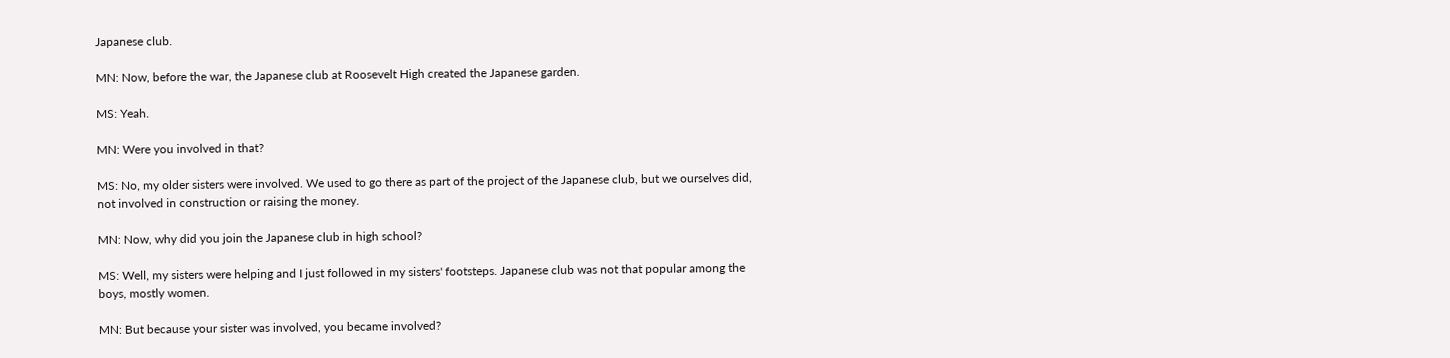Japanese club.

MN: Now, before the war, the Japanese club at Roosevelt High created the Japanese garden.

MS: Yeah.

MN: Were you involved in that?

MS: No, my older sisters were involved. We used to go there as part of the project of the Japanese club, but we ourselves did, not involved in construction or raising the money.

MN: Now, why did you join the Japanese club in high school?

MS: Well, my sisters were helping and I just followed in my sisters' footsteps. Japanese club was not that popular among the boys, mostly women.

MN: But because your sister was involved, you became involved?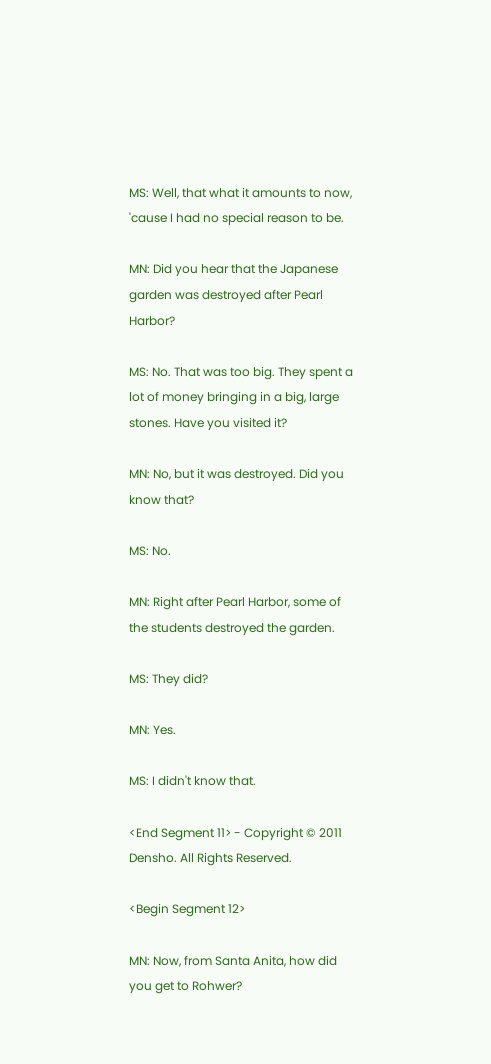MS: Well, that what it amounts to now, 'cause I had no special reason to be.

MN: Did you hear that the Japanese garden was destroyed after Pearl Harbor?

MS: No. That was too big. They spent a lot of money bringing in a big, large stones. Have you visited it?

MN: No, but it was destroyed. Did you know that?

MS: No.

MN: Right after Pearl Harbor, some of the students destroyed the garden.

MS: They did?

MN: Yes.

MS: I didn't know that.

<End Segment 11> - Copyright © 2011 Densho. All Rights Reserved.

<Begin Segment 12>

MN: Now, from Santa Anita, how did you get to Rohwer?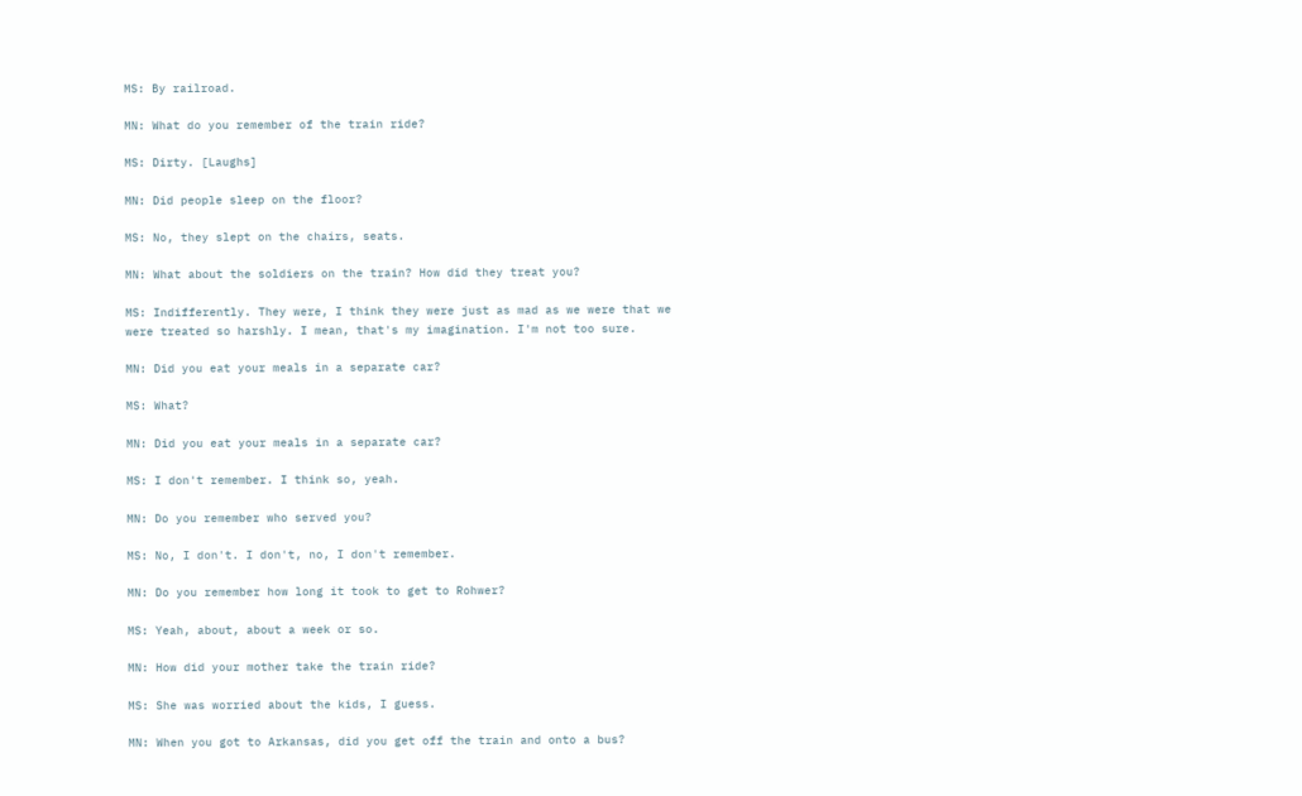MS: By railroad.

MN: What do you remember of the train ride?

MS: Dirty. [Laughs]

MN: Did people sleep on the floor?

MS: No, they slept on the chairs, seats.

MN: What about the soldiers on the train? How did they treat you?

MS: Indifferently. They were, I think they were just as mad as we were that we were treated so harshly. I mean, that's my imagination. I'm not too sure.

MN: Did you eat your meals in a separate car?

MS: What?

MN: Did you eat your meals in a separate car?

MS: I don't remember. I think so, yeah.

MN: Do you remember who served you?

MS: No, I don't. I don't, no, I don't remember.

MN: Do you remember how long it took to get to Rohwer?

MS: Yeah, about, about a week or so.

MN: How did your mother take the train ride?

MS: She was worried about the kids, I guess.

MN: When you got to Arkansas, did you get off the train and onto a bus?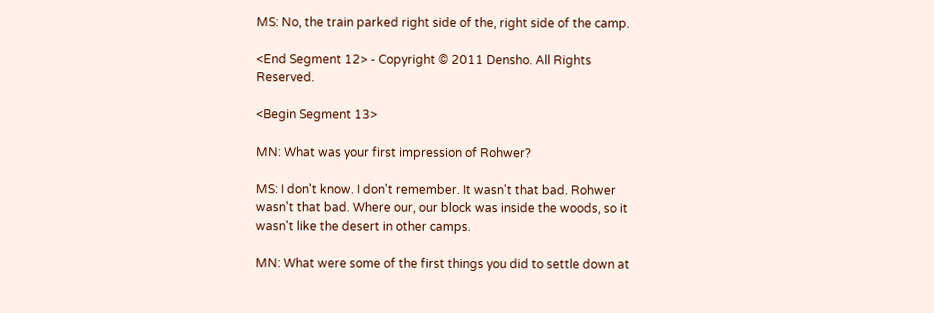MS: No, the train parked right side of the, right side of the camp.

<End Segment 12> - Copyright © 2011 Densho. All Rights Reserved.

<Begin Segment 13>

MN: What was your first impression of Rohwer?

MS: I don't know. I don't remember. It wasn't that bad. Rohwer wasn't that bad. Where our, our block was inside the woods, so it wasn't like the desert in other camps.

MN: What were some of the first things you did to settle down at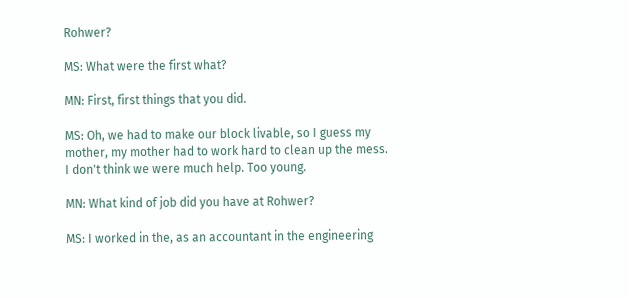Rohwer?

MS: What were the first what?

MN: First, first things that you did.

MS: Oh, we had to make our block livable, so I guess my mother, my mother had to work hard to clean up the mess. I don't think we were much help. Too young.

MN: What kind of job did you have at Rohwer?

MS: I worked in the, as an accountant in the engineering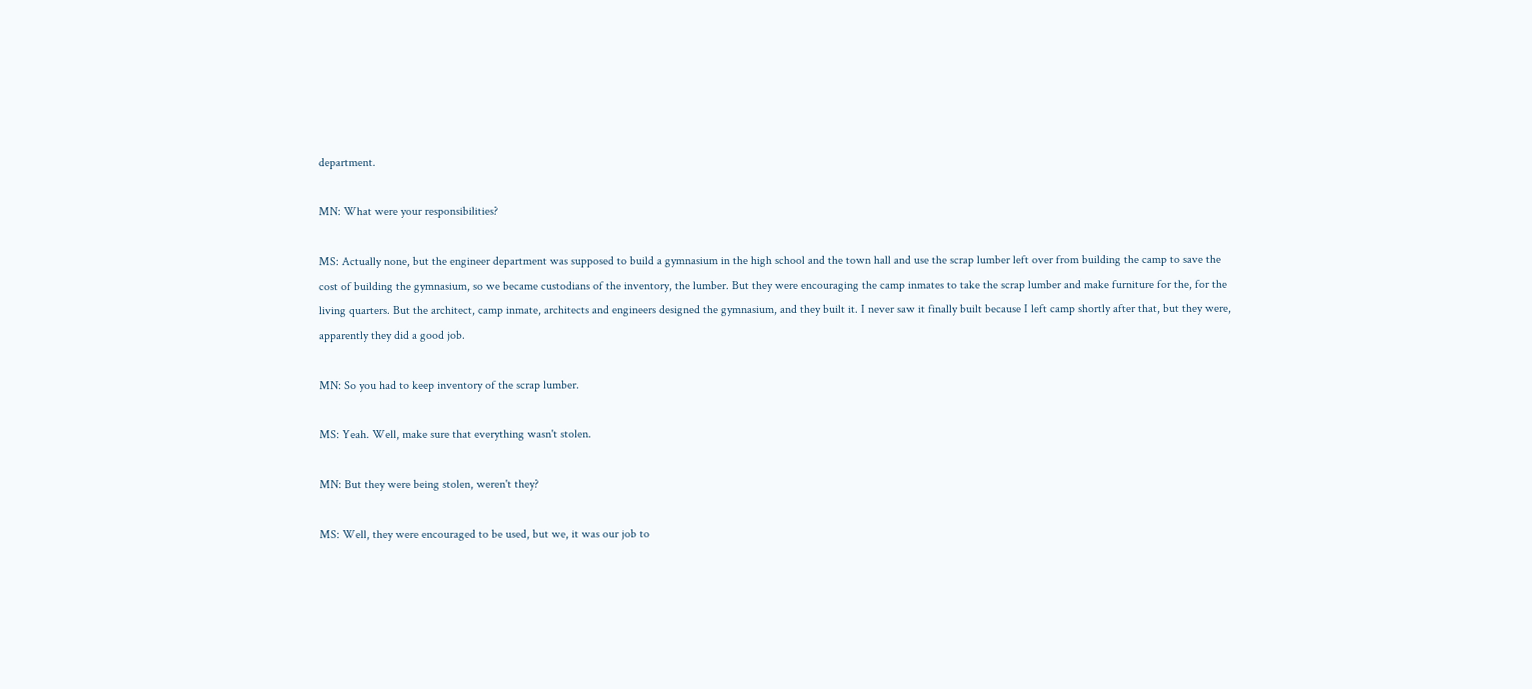department.

MN: What were your responsibilities?

MS: Actually none, but the engineer department was supposed to build a gymnasium in the high school and the town hall and use the scrap lumber left over from building the camp to save the cost of building the gymnasium, so we became custodians of the inventory, the lumber. But they were encouraging the camp inmates to take the scrap lumber and make furniture for the, for the living quarters. But the architect, camp inmate, architects and engineers designed the gymnasium, and they built it. I never saw it finally built because I left camp shortly after that, but they were, apparently they did a good job.

MN: So you had to keep inventory of the scrap lumber.

MS: Yeah. Well, make sure that everything wasn't stolen.

MN: But they were being stolen, weren't they?

MS: Well, they were encouraged to be used, but we, it was our job to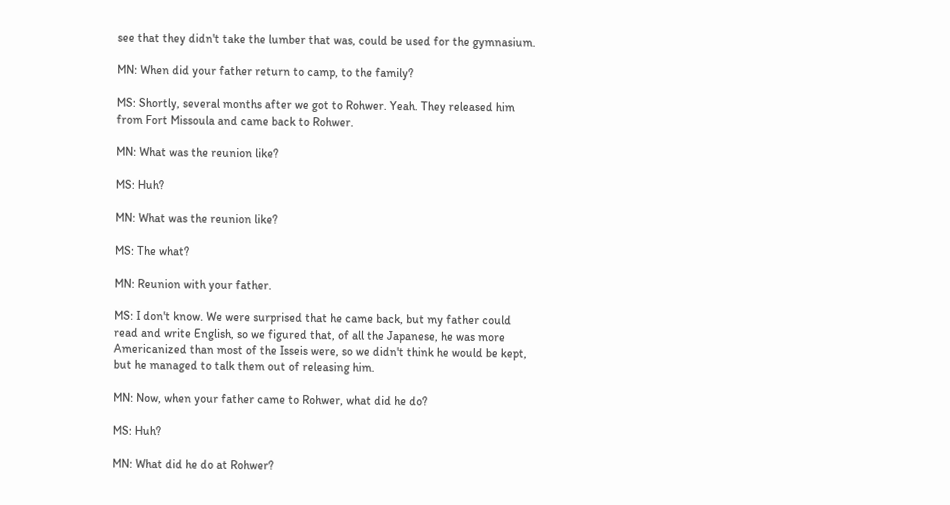see that they didn't take the lumber that was, could be used for the gymnasium.

MN: When did your father return to camp, to the family?

MS: Shortly, several months after we got to Rohwer. Yeah. They released him from Fort Missoula and came back to Rohwer.

MN: What was the reunion like?

MS: Huh?

MN: What was the reunion like?

MS: The what?

MN: Reunion with your father.

MS: I don't know. We were surprised that he came back, but my father could read and write English, so we figured that, of all the Japanese, he was more Americanized than most of the Isseis were, so we didn't think he would be kept, but he managed to talk them out of releasing him.

MN: Now, when your father came to Rohwer, what did he do?

MS: Huh?

MN: What did he do at Rohwer?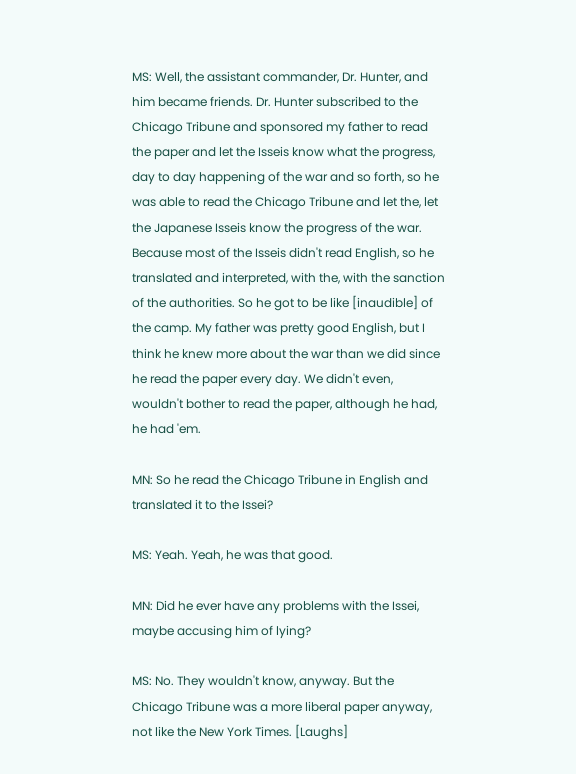MS: Well, the assistant commander, Dr. Hunter, and him became friends. Dr. Hunter subscribed to the Chicago Tribune and sponsored my father to read the paper and let the Isseis know what the progress, day to day happening of the war and so forth, so he was able to read the Chicago Tribune and let the, let the Japanese Isseis know the progress of the war. Because most of the Isseis didn't read English, so he translated and interpreted, with the, with the sanction of the authorities. So he got to be like [inaudible] of the camp. My father was pretty good English, but I think he knew more about the war than we did since he read the paper every day. We didn't even, wouldn't bother to read the paper, although he had, he had 'em.

MN: So he read the Chicago Tribune in English and translated it to the Issei?

MS: Yeah. Yeah, he was that good.

MN: Did he ever have any problems with the Issei, maybe accusing him of lying?

MS: No. They wouldn't know, anyway. But the Chicago Tribune was a more liberal paper anyway, not like the New York Times. [Laughs]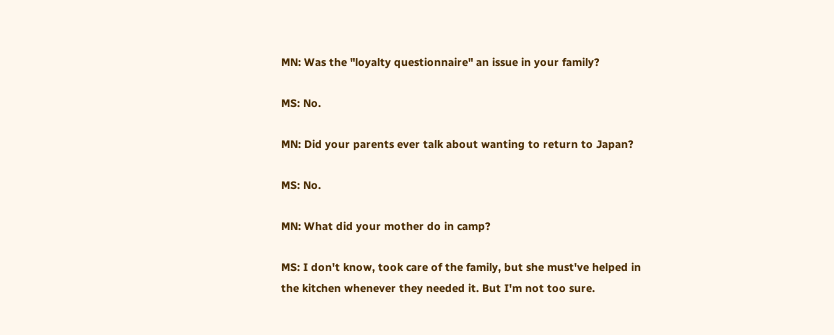MN: Was the "loyalty questionnaire" an issue in your family?

MS: No.

MN: Did your parents ever talk about wanting to return to Japan?

MS: No.

MN: What did your mother do in camp?

MS: I don't know, took care of the family, but she must've helped in the kitchen whenever they needed it. But I'm not too sure.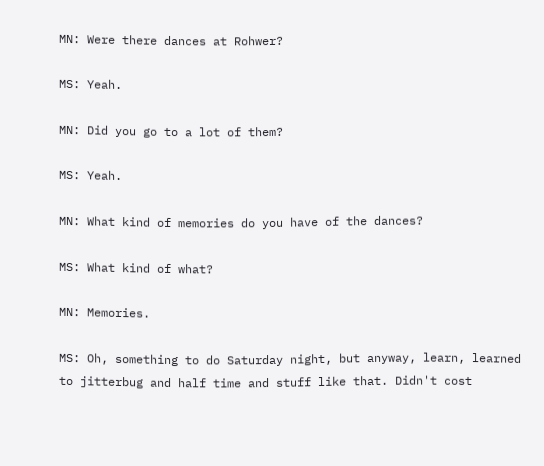MN: Were there dances at Rohwer?

MS: Yeah.

MN: Did you go to a lot of them?

MS: Yeah.

MN: What kind of memories do you have of the dances?

MS: What kind of what?

MN: Memories.

MS: Oh, something to do Saturday night, but anyway, learn, learned to jitterbug and half time and stuff like that. Didn't cost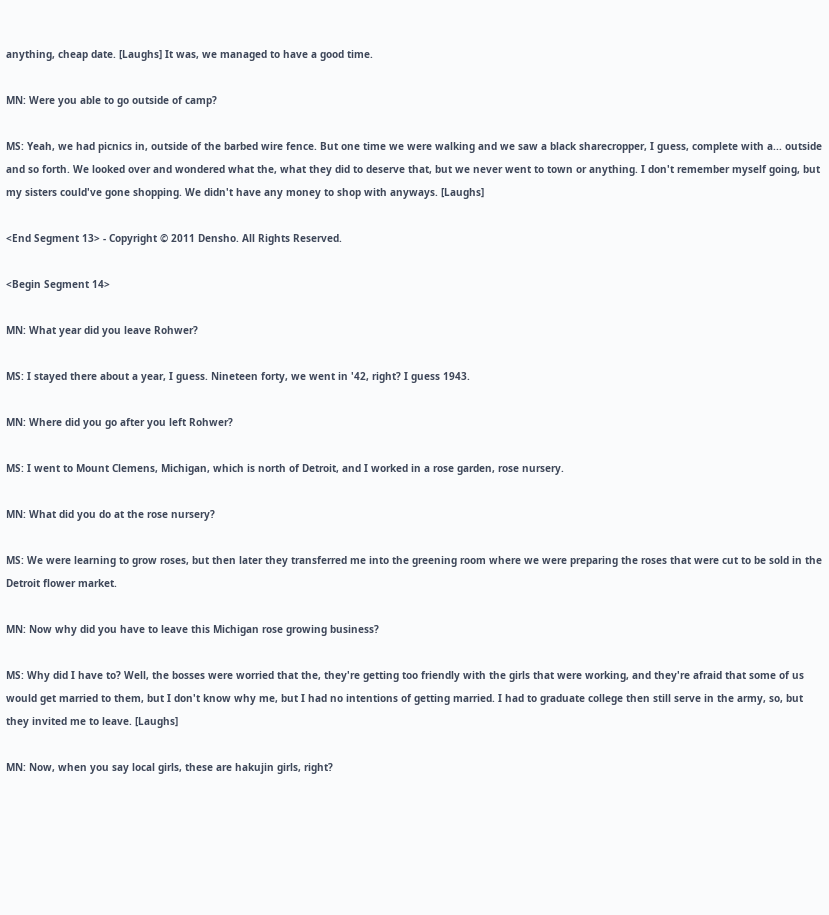anything, cheap date. [Laughs] It was, we managed to have a good time.

MN: Were you able to go outside of camp?

MS: Yeah, we had picnics in, outside of the barbed wire fence. But one time we were walking and we saw a black sharecropper, I guess, complete with a... outside and so forth. We looked over and wondered what the, what they did to deserve that, but we never went to town or anything. I don't remember myself going, but my sisters could've gone shopping. We didn't have any money to shop with anyways. [Laughs]

<End Segment 13> - Copyright © 2011 Densho. All Rights Reserved.

<Begin Segment 14>

MN: What year did you leave Rohwer?

MS: I stayed there about a year, I guess. Nineteen forty, we went in '42, right? I guess 1943.

MN: Where did you go after you left Rohwer?

MS: I went to Mount Clemens, Michigan, which is north of Detroit, and I worked in a rose garden, rose nursery.

MN: What did you do at the rose nursery?

MS: We were learning to grow roses, but then later they transferred me into the greening room where we were preparing the roses that were cut to be sold in the Detroit flower market.

MN: Now why did you have to leave this Michigan rose growing business?

MS: Why did I have to? Well, the bosses were worried that the, they're getting too friendly with the girls that were working, and they're afraid that some of us would get married to them, but I don't know why me, but I had no intentions of getting married. I had to graduate college then still serve in the army, so, but they invited me to leave. [Laughs]

MN: Now, when you say local girls, these are hakujin girls, right?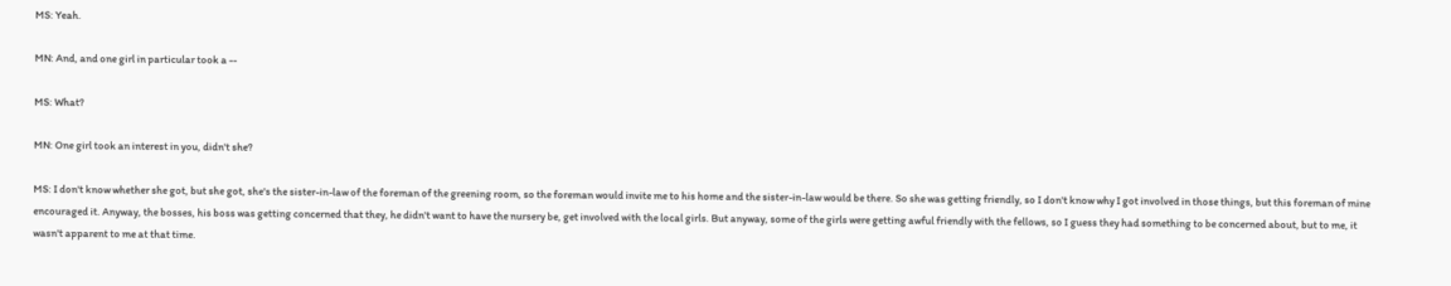MS: Yeah.

MN: And, and one girl in particular took a --

MS: What?

MN: One girl took an interest in you, didn't she?

MS: I don't know whether she got, but she got, she's the sister-in-law of the foreman of the greening room, so the foreman would invite me to his home and the sister-in-law would be there. So she was getting friendly, so I don't know why I got involved in those things, but this foreman of mine encouraged it. Anyway, the bosses, his boss was getting concerned that they, he didn't want to have the nursery be, get involved with the local girls. But anyway, some of the girls were getting awful friendly with the fellows, so I guess they had something to be concerned about, but to me, it wasn't apparent to me at that time.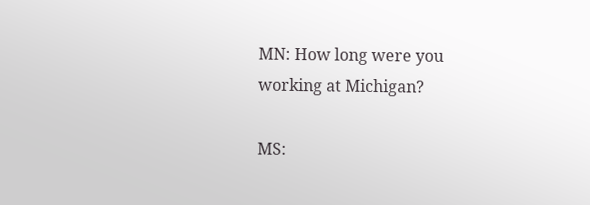MN: How long were you working at Michigan?

MS: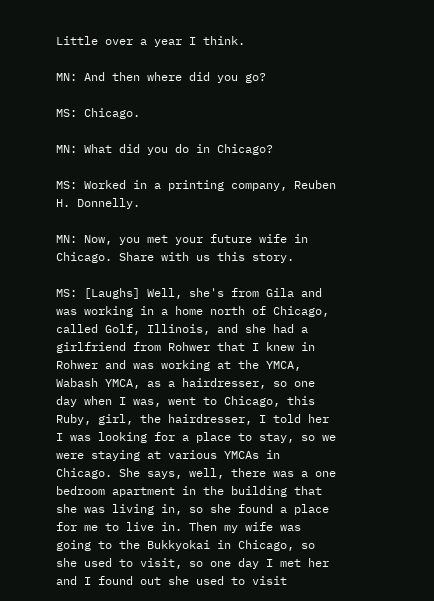Little over a year I think.

MN: And then where did you go?

MS: Chicago.

MN: What did you do in Chicago?

MS: Worked in a printing company, Reuben H. Donnelly.

MN: Now, you met your future wife in Chicago. Share with us this story.

MS: [Laughs] Well, she's from Gila and was working in a home north of Chicago, called Golf, Illinois, and she had a girlfriend from Rohwer that I knew in Rohwer and was working at the YMCA, Wabash YMCA, as a hairdresser, so one day when I was, went to Chicago, this Ruby, girl, the hairdresser, I told her I was looking for a place to stay, so we were staying at various YMCAs in Chicago. She says, well, there was a one bedroom apartment in the building that she was living in, so she found a place for me to live in. Then my wife was going to the Bukkyokai in Chicago, so she used to visit, so one day I met her and I found out she used to visit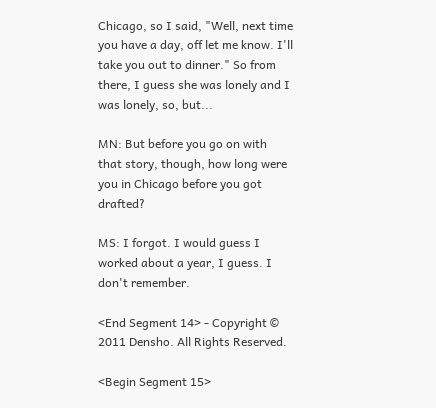Chicago, so I said, "Well, next time you have a day, off let me know. I'll take you out to dinner." So from there, I guess she was lonely and I was lonely, so, but...

MN: But before you go on with that story, though, how long were you in Chicago before you got drafted?

MS: I forgot. I would guess I worked about a year, I guess. I don't remember.

<End Segment 14> - Copyright © 2011 Densho. All Rights Reserved.

<Begin Segment 15>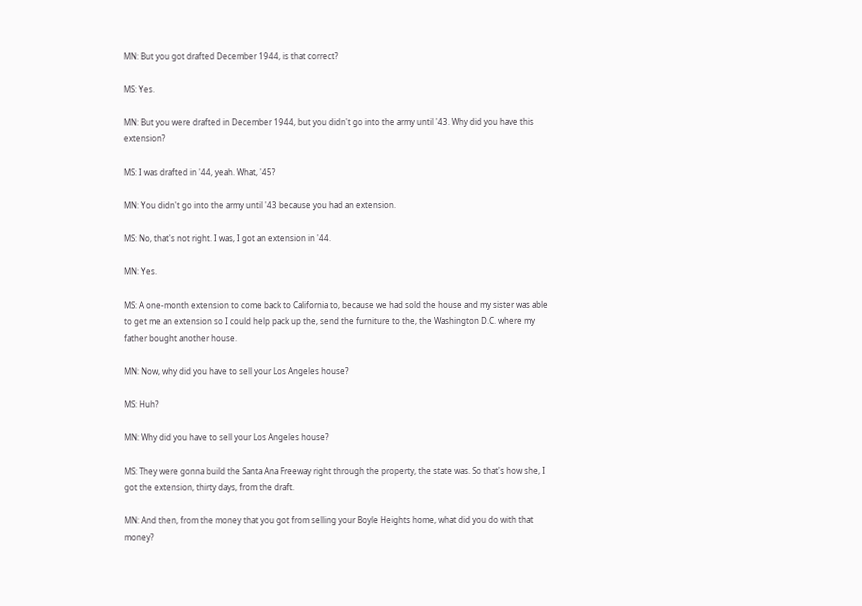MN: But you got drafted December 1944, is that correct?

MS: Yes.

MN: But you were drafted in December 1944, but you didn't go into the army until '43. Why did you have this extension?

MS: I was drafted in '44, yeah. What, '45?

MN: You didn't go into the army until '43 because you had an extension.

MS: No, that's not right. I was, I got an extension in '44.

MN: Yes.

MS: A one-month extension to come back to California to, because we had sold the house and my sister was able to get me an extension so I could help pack up the, send the furniture to the, the Washington D.C. where my father bought another house.

MN: Now, why did you have to sell your Los Angeles house?

MS: Huh?

MN: Why did you have to sell your Los Angeles house?

MS: They were gonna build the Santa Ana Freeway right through the property, the state was. So that's how she, I got the extension, thirty days, from the draft.

MN: And then, from the money that you got from selling your Boyle Heights home, what did you do with that money?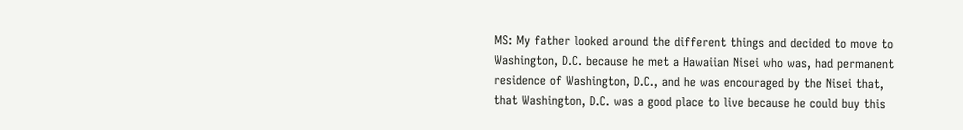MS: My father looked around the different things and decided to move to Washington, D.C. because he met a Hawaiian Nisei who was, had permanent residence of Washington, D.C., and he was encouraged by the Nisei that, that Washington, D.C. was a good place to live because he could buy this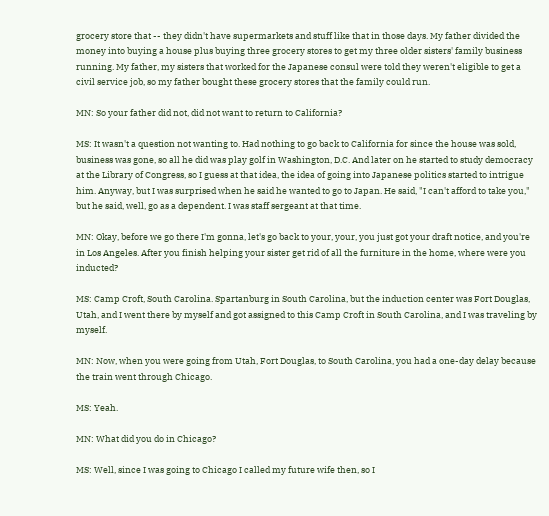grocery store that -- they didn't have supermarkets and stuff like that in those days. My father divided the money into buying a house plus buying three grocery stores to get my three older sisters' family business running. My father, my sisters that worked for the Japanese consul were told they weren't eligible to get a civil service job, so my father bought these grocery stores that the family could run.

MN: So your father did not, did not want to return to California?

MS: It wasn't a question not wanting to. Had nothing to go back to California for since the house was sold, business was gone, so all he did was play golf in Washington, D.C. And later on he started to study democracy at the Library of Congress, so I guess at that idea, the idea of going into Japanese politics started to intrigue him. Anyway, but I was surprised when he said he wanted to go to Japan. He said, "I can't afford to take you," but he said, well, go as a dependent. I was staff sergeant at that time.

MN: Okay, before we go there I'm gonna, let's go back to your, your, you just got your draft notice, and you're in Los Angeles. After you finish helping your sister get rid of all the furniture in the home, where were you inducted?

MS: Camp Croft, South Carolina. Spartanburg in South Carolina, but the induction center was Fort Douglas, Utah, and I went there by myself and got assigned to this Camp Croft in South Carolina, and I was traveling by myself.

MN: Now, when you were going from Utah, Fort Douglas, to South Carolina, you had a one-day delay because the train went through Chicago.

MS: Yeah.

MN: What did you do in Chicago?

MS: Well, since I was going to Chicago I called my future wife then, so I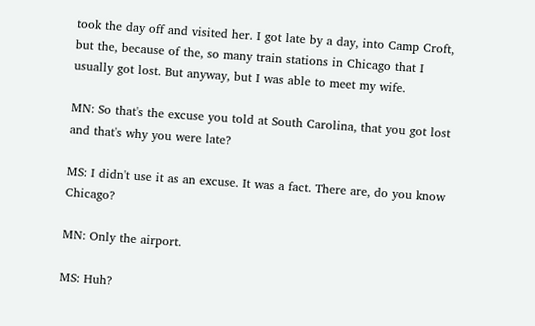took the day off and visited her. I got late by a day, into Camp Croft, but the, because of the, so many train stations in Chicago that I usually got lost. But anyway, but I was able to meet my wife.

MN: So that's the excuse you told at South Carolina, that you got lost and that's why you were late?

MS: I didn't use it as an excuse. It was a fact. There are, do you know Chicago?

MN: Only the airport.

MS: Huh?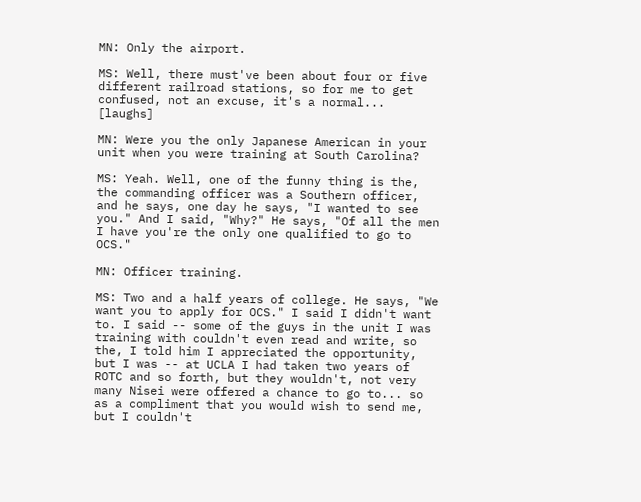MN: Only the airport.

MS: Well, there must've been about four or five different railroad stations, so for me to get confused, not an excuse, it's a normal... [laughs]

MN: Were you the only Japanese American in your unit when you were training at South Carolina?

MS: Yeah. Well, one of the funny thing is the, the commanding officer was a Southern officer, and he says, one day he says, "I wanted to see you." And I said, "Why?" He says, "Of all the men I have you're the only one qualified to go to OCS."

MN: Officer training.

MS: Two and a half years of college. He says, "We want you to apply for OCS." I said I didn't want to. I said -- some of the guys in the unit I was training with couldn't even read and write, so the, I told him I appreciated the opportunity, but I was -- at UCLA I had taken two years of ROTC and so forth, but they wouldn't, not very many Nisei were offered a chance to go to... so as a compliment that you would wish to send me, but I couldn't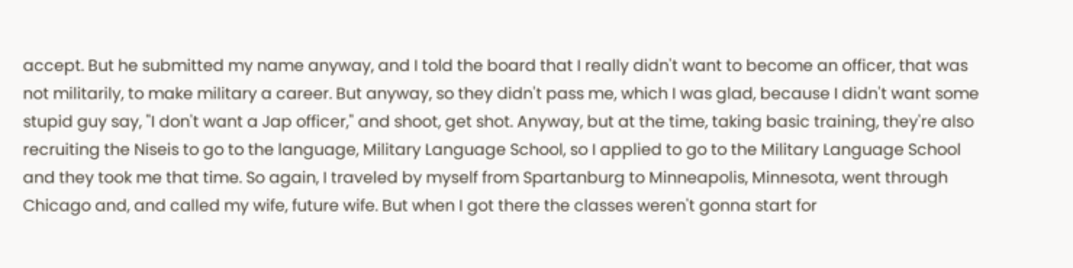accept. But he submitted my name anyway, and I told the board that I really didn't want to become an officer, that was not militarily, to make military a career. But anyway, so they didn't pass me, which I was glad, because I didn't want some stupid guy say, "I don't want a Jap officer," and shoot, get shot. Anyway, but at the time, taking basic training, they're also recruiting the Niseis to go to the language, Military Language School, so I applied to go to the Military Language School and they took me that time. So again, I traveled by myself from Spartanburg to Minneapolis, Minnesota, went through Chicago and, and called my wife, future wife. But when I got there the classes weren't gonna start for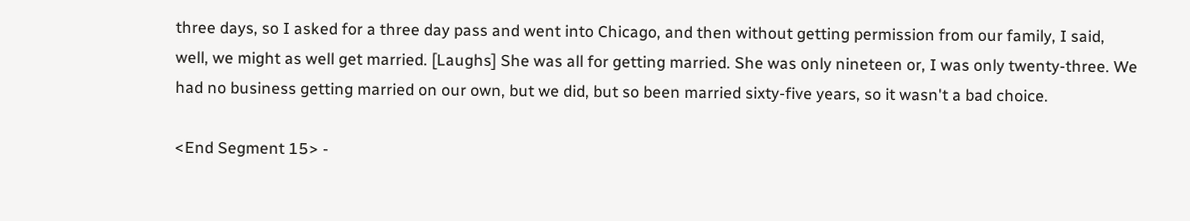three days, so I asked for a three day pass and went into Chicago, and then without getting permission from our family, I said, well, we might as well get married. [Laughs] She was all for getting married. She was only nineteen or, I was only twenty-three. We had no business getting married on our own, but we did, but so been married sixty-five years, so it wasn't a bad choice.

<End Segment 15> -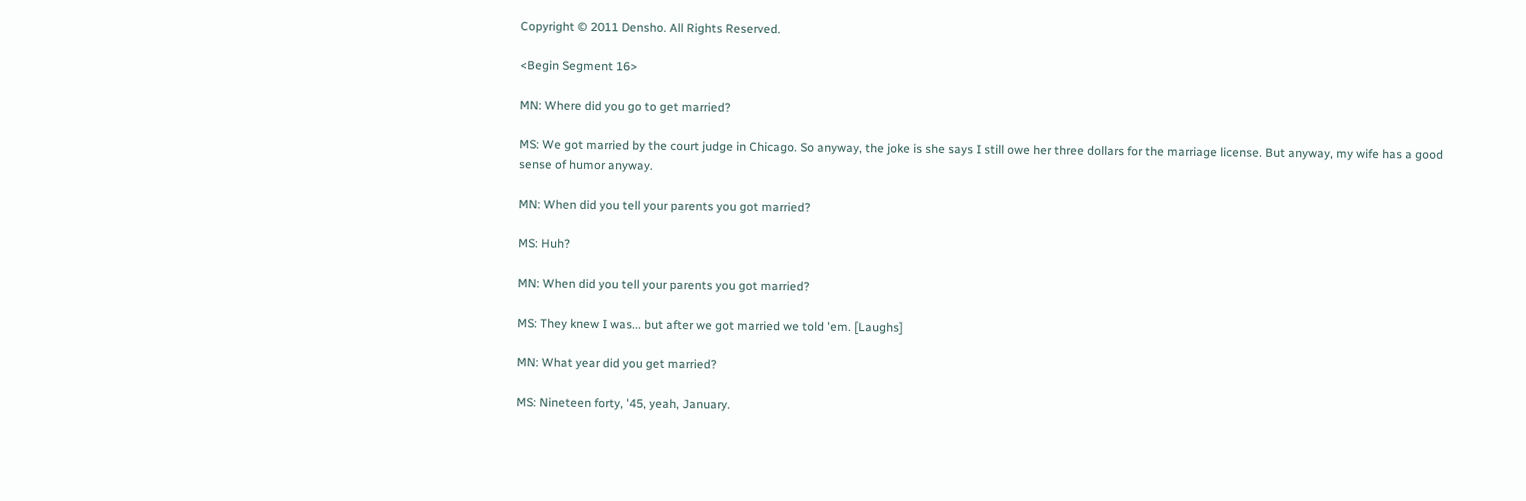Copyright © 2011 Densho. All Rights Reserved.

<Begin Segment 16>

MN: Where did you go to get married?

MS: We got married by the court judge in Chicago. So anyway, the joke is she says I still owe her three dollars for the marriage license. But anyway, my wife has a good sense of humor anyway.

MN: When did you tell your parents you got married?

MS: Huh?

MN: When did you tell your parents you got married?

MS: They knew I was... but after we got married we told 'em. [Laughs]

MN: What year did you get married?

MS: Nineteen forty, '45, yeah, January.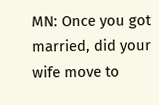MN: Once you got married, did your wife move to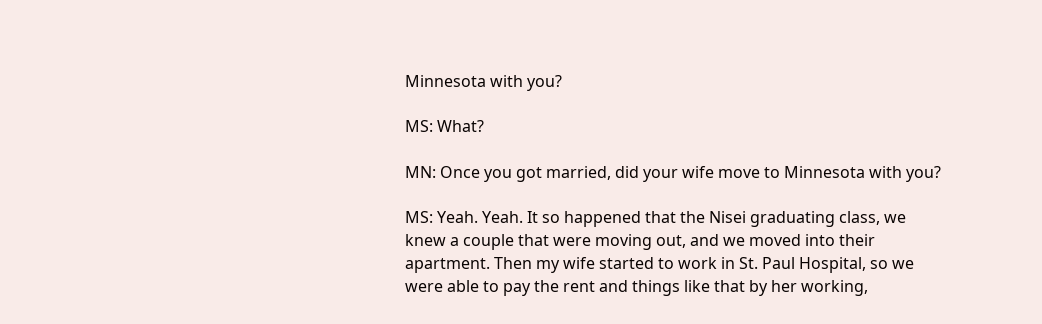Minnesota with you?

MS: What?

MN: Once you got married, did your wife move to Minnesota with you?

MS: Yeah. Yeah. It so happened that the Nisei graduating class, we knew a couple that were moving out, and we moved into their apartment. Then my wife started to work in St. Paul Hospital, so we were able to pay the rent and things like that by her working,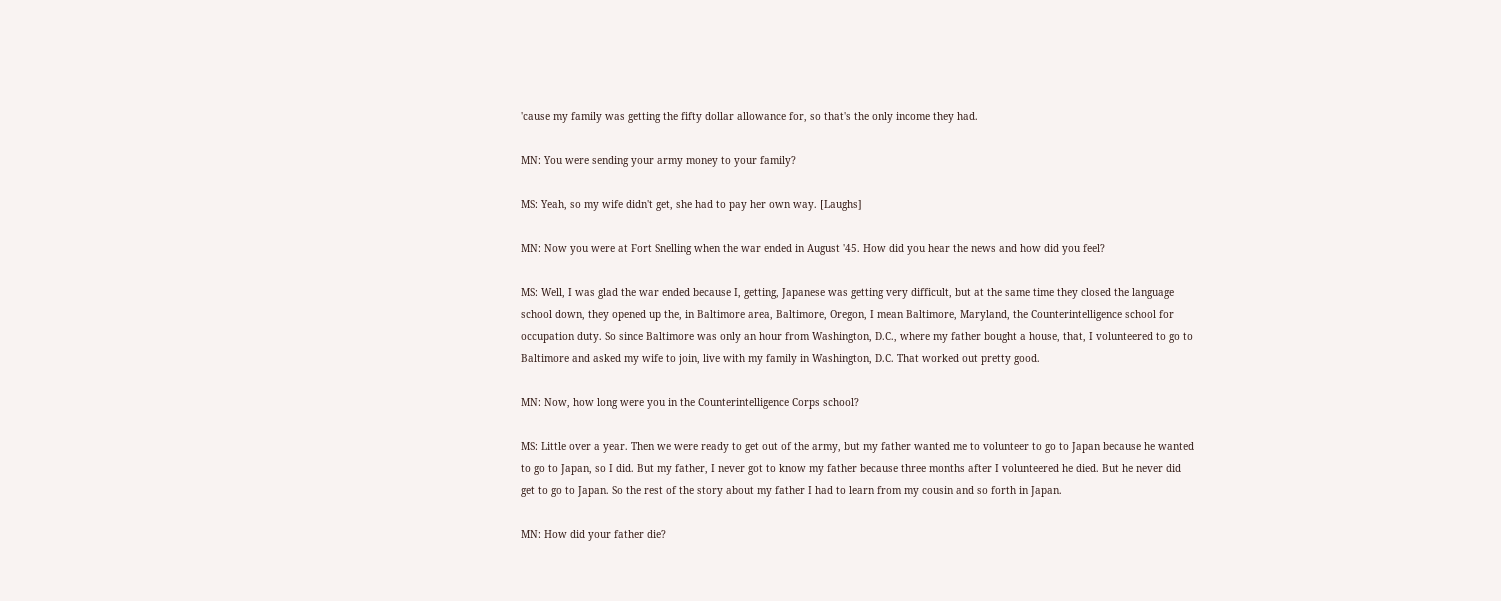'cause my family was getting the fifty dollar allowance for, so that's the only income they had.

MN: You were sending your army money to your family?

MS: Yeah, so my wife didn't get, she had to pay her own way. [Laughs]

MN: Now you were at Fort Snelling when the war ended in August '45. How did you hear the news and how did you feel?

MS: Well, I was glad the war ended because I, getting, Japanese was getting very difficult, but at the same time they closed the language school down, they opened up the, in Baltimore area, Baltimore, Oregon, I mean Baltimore, Maryland, the Counterintelligence school for occupation duty. So since Baltimore was only an hour from Washington, D.C., where my father bought a house, that, I volunteered to go to Baltimore and asked my wife to join, live with my family in Washington, D.C. That worked out pretty good.

MN: Now, how long were you in the Counterintelligence Corps school?

MS: Little over a year. Then we were ready to get out of the army, but my father wanted me to volunteer to go to Japan because he wanted to go to Japan, so I did. But my father, I never got to know my father because three months after I volunteered he died. But he never did get to go to Japan. So the rest of the story about my father I had to learn from my cousin and so forth in Japan.

MN: How did your father die?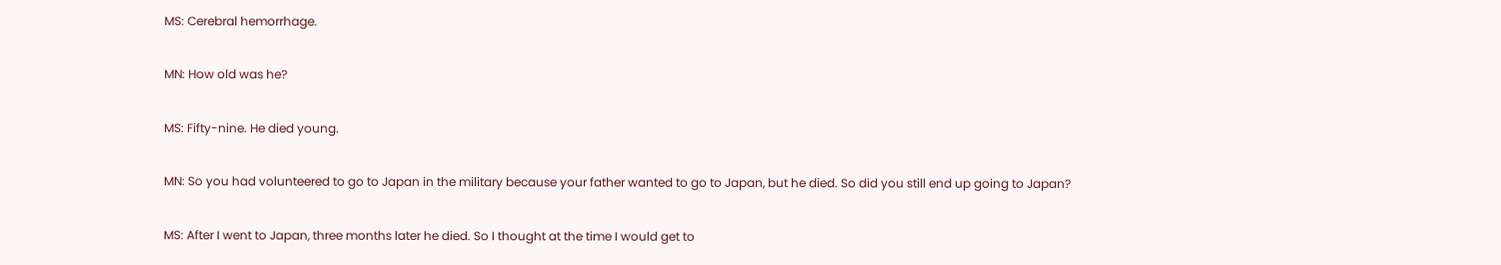MS: Cerebral hemorrhage.

MN: How old was he?

MS: Fifty-nine. He died young.

MN: So you had volunteered to go to Japan in the military because your father wanted to go to Japan, but he died. So did you still end up going to Japan?

MS: After I went to Japan, three months later he died. So I thought at the time I would get to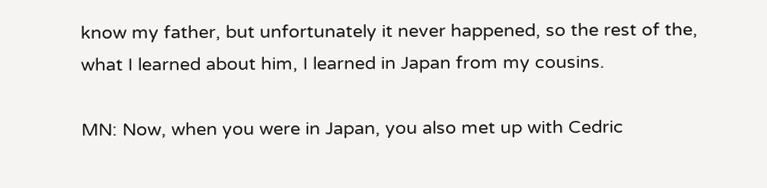know my father, but unfortunately it never happened, so the rest of the, what I learned about him, I learned in Japan from my cousins.

MN: Now, when you were in Japan, you also met up with Cedric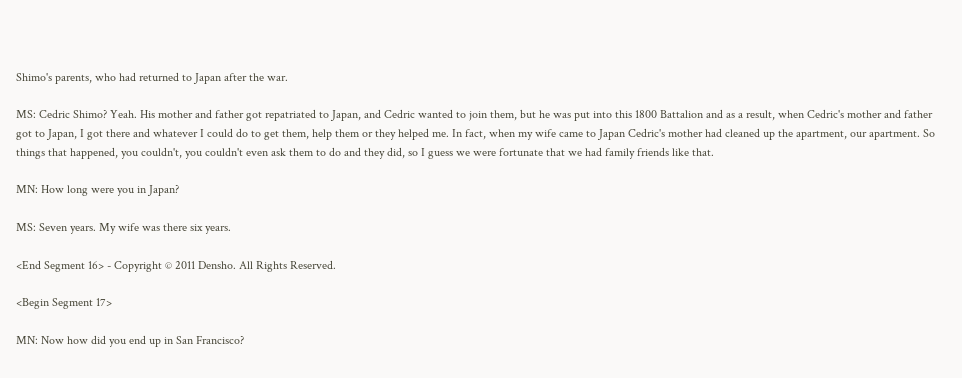Shimo's parents, who had returned to Japan after the war.

MS: Cedric Shimo? Yeah. His mother and father got repatriated to Japan, and Cedric wanted to join them, but he was put into this 1800 Battalion and as a result, when Cedric's mother and father got to Japan, I got there and whatever I could do to get them, help them or they helped me. In fact, when my wife came to Japan Cedric's mother had cleaned up the apartment, our apartment. So things that happened, you couldn't, you couldn't even ask them to do and they did, so I guess we were fortunate that we had family friends like that.

MN: How long were you in Japan?

MS: Seven years. My wife was there six years.

<End Segment 16> - Copyright © 2011 Densho. All Rights Reserved.

<Begin Segment 17>

MN: Now how did you end up in San Francisco?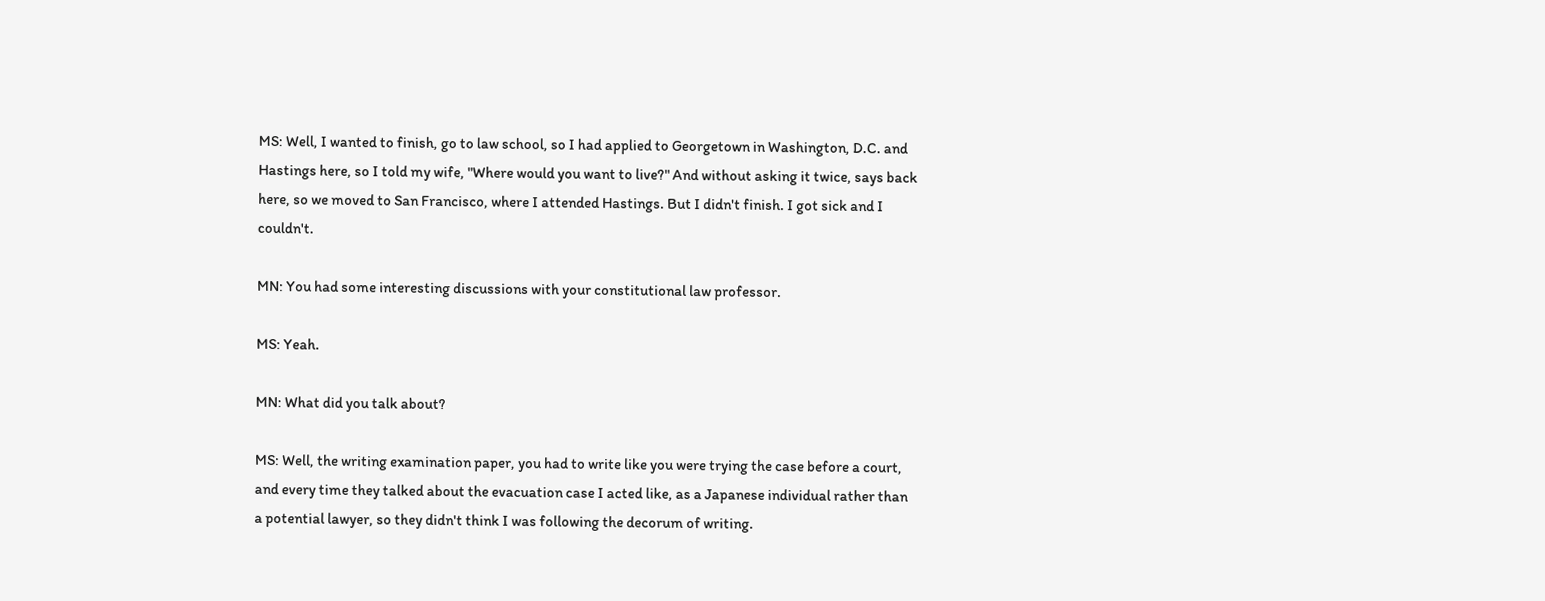MS: Well, I wanted to finish, go to law school, so I had applied to Georgetown in Washington, D.C. and Hastings here, so I told my wife, "Where would you want to live?" And without asking it twice, says back here, so we moved to San Francisco, where I attended Hastings. But I didn't finish. I got sick and I couldn't.

MN: You had some interesting discussions with your constitutional law professor.

MS: Yeah.

MN: What did you talk about?

MS: Well, the writing examination paper, you had to write like you were trying the case before a court, and every time they talked about the evacuation case I acted like, as a Japanese individual rather than a potential lawyer, so they didn't think I was following the decorum of writing.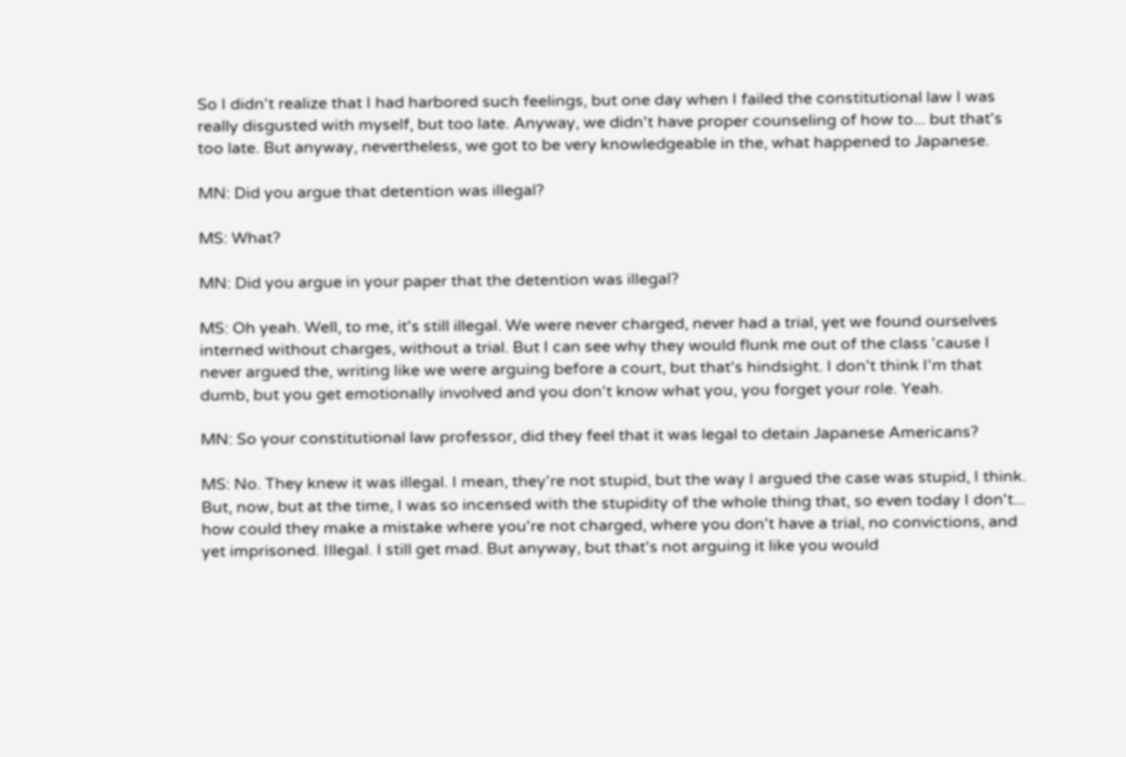So I didn't realize that I had harbored such feelings, but one day when I failed the constitutional law I was really disgusted with myself, but too late. Anyway, we didn't have proper counseling of how to... but that's too late. But anyway, nevertheless, we got to be very knowledgeable in the, what happened to Japanese.

MN: Did you argue that detention was illegal?

MS: What?

MN: Did you argue in your paper that the detention was illegal?

MS: Oh yeah. Well, to me, it's still illegal. We were never charged, never had a trial, yet we found ourselves interned without charges, without a trial. But I can see why they would flunk me out of the class 'cause I never argued the, writing like we were arguing before a court, but that's hindsight. I don't think I'm that dumb, but you get emotionally involved and you don't know what you, you forget your role. Yeah.

MN: So your constitutional law professor, did they feel that it was legal to detain Japanese Americans?

MS: No. They knew it was illegal. I mean, they're not stupid, but the way I argued the case was stupid, I think. But, now, but at the time, I was so incensed with the stupidity of the whole thing that, so even today I don't... how could they make a mistake where you're not charged, where you don't have a trial, no convictions, and yet imprisoned. Illegal. I still get mad. But anyway, but that's not arguing it like you would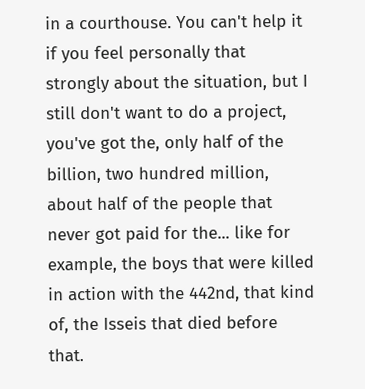in a courthouse. You can't help it if you feel personally that strongly about the situation, but I still don't want to do a project, you've got the, only half of the billion, two hundred million, about half of the people that never got paid for the... like for example, the boys that were killed in action with the 442nd, that kind of, the Isseis that died before that.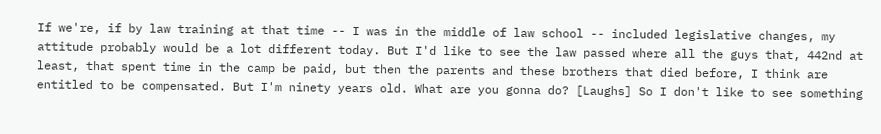If we're, if by law training at that time -- I was in the middle of law school -- included legislative changes, my attitude probably would be a lot different today. But I'd like to see the law passed where all the guys that, 442nd at least, that spent time in the camp be paid, but then the parents and these brothers that died before, I think are entitled to be compensated. But I'm ninety years old. What are you gonna do? [Laughs] So I don't like to see something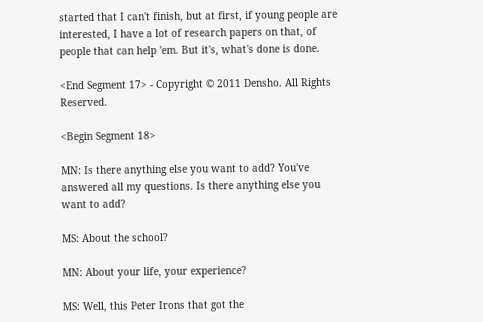started that I can't finish, but at first, if young people are interested, I have a lot of research papers on that, of people that can help 'em. But it's, what's done is done.

<End Segment 17> - Copyright © 2011 Densho. All Rights Reserved.

<Begin Segment 18>

MN: Is there anything else you want to add? You've answered all my questions. Is there anything else you want to add?

MS: About the school?

MN: About your life, your experience?

MS: Well, this Peter Irons that got the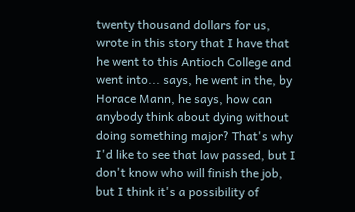twenty thousand dollars for us, wrote in this story that I have that he went to this Antioch College and went into... says, he went in the, by Horace Mann, he says, how can anybody think about dying without doing something major? That's why I'd like to see that law passed, but I don't know who will finish the job, but I think it's a possibility of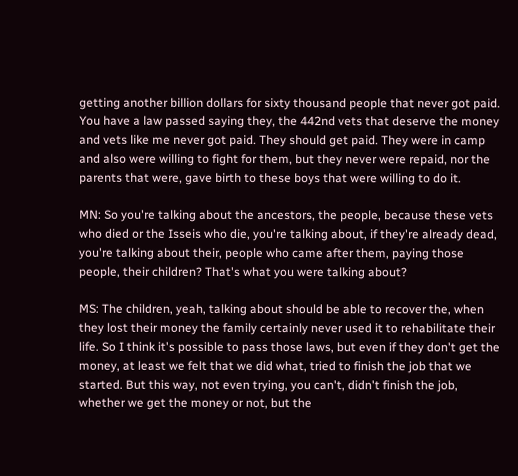getting another billion dollars for sixty thousand people that never got paid. You have a law passed saying they, the 442nd vets that deserve the money and vets like me never got paid. They should get paid. They were in camp and also were willing to fight for them, but they never were repaid, nor the parents that were, gave birth to these boys that were willing to do it.

MN: So you're talking about the ancestors, the people, because these vets who died or the Isseis who die, you're talking about, if they're already dead, you're talking about their, people who came after them, paying those people, their children? That's what you were talking about?

MS: The children, yeah, talking about should be able to recover the, when they lost their money the family certainly never used it to rehabilitate their life. So I think it's possible to pass those laws, but even if they don't get the money, at least we felt that we did what, tried to finish the job that we started. But this way, not even trying, you can't, didn't finish the job, whether we get the money or not, but the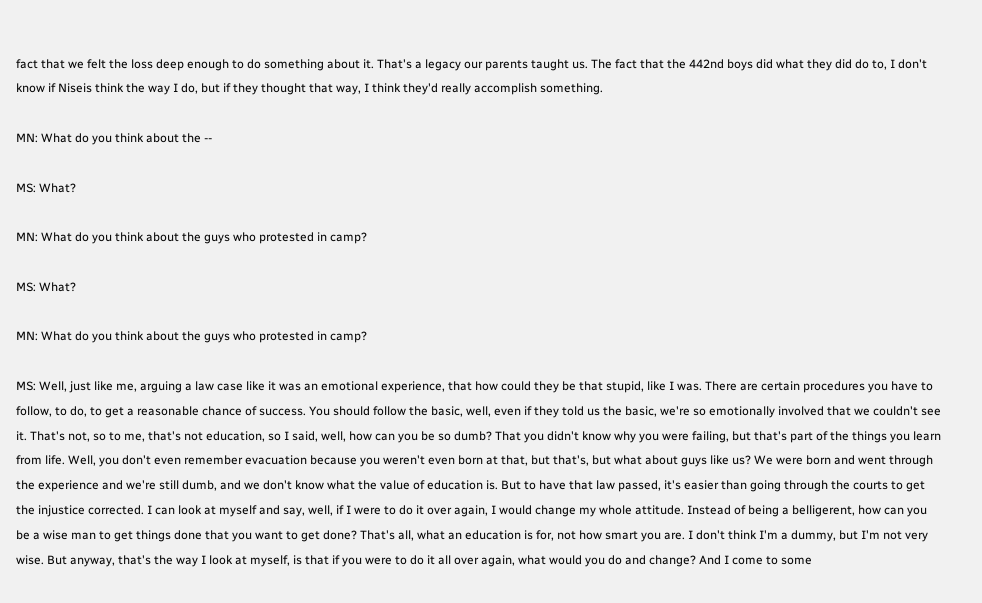fact that we felt the loss deep enough to do something about it. That's a legacy our parents taught us. The fact that the 442nd boys did what they did do to, I don't know if Niseis think the way I do, but if they thought that way, I think they'd really accomplish something.

MN: What do you think about the --

MS: What?

MN: What do you think about the guys who protested in camp?

MS: What?

MN: What do you think about the guys who protested in camp?

MS: Well, just like me, arguing a law case like it was an emotional experience, that how could they be that stupid, like I was. There are certain procedures you have to follow, to do, to get a reasonable chance of success. You should follow the basic, well, even if they told us the basic, we're so emotionally involved that we couldn't see it. That's not, so to me, that's not education, so I said, well, how can you be so dumb? That you didn't know why you were failing, but that's part of the things you learn from life. Well, you don't even remember evacuation because you weren't even born at that, but that's, but what about guys like us? We were born and went through the experience and we're still dumb, and we don't know what the value of education is. But to have that law passed, it's easier than going through the courts to get the injustice corrected. I can look at myself and say, well, if I were to do it over again, I would change my whole attitude. Instead of being a belligerent, how can you be a wise man to get things done that you want to get done? That's all, what an education is for, not how smart you are. I don't think I'm a dummy, but I'm not very wise. But anyway, that's the way I look at myself, is that if you were to do it all over again, what would you do and change? And I come to some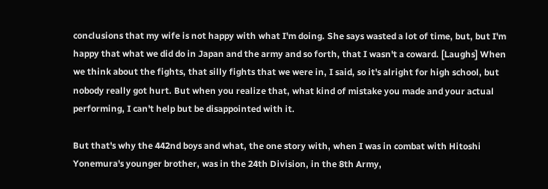conclusions that my wife is not happy with what I'm doing. She says wasted a lot of time, but, but I'm happy that what we did do in Japan and the army and so forth, that I wasn't a coward. [Laughs] When we think about the fights, that silly fights that we were in, I said, so it's alright for high school, but nobody really got hurt. But when you realize that, what kind of mistake you made and your actual performing, I can't help but be disappointed with it.

But that's why the 442nd boys and what, the one story with, when I was in combat with Hitoshi Yonemura's younger brother, was in the 24th Division, in the 8th Army,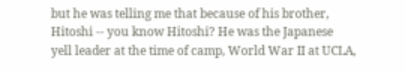but he was telling me that because of his brother, Hitoshi -- you know Hitoshi? He was the Japanese yell leader at the time of camp, World War II at UCLA,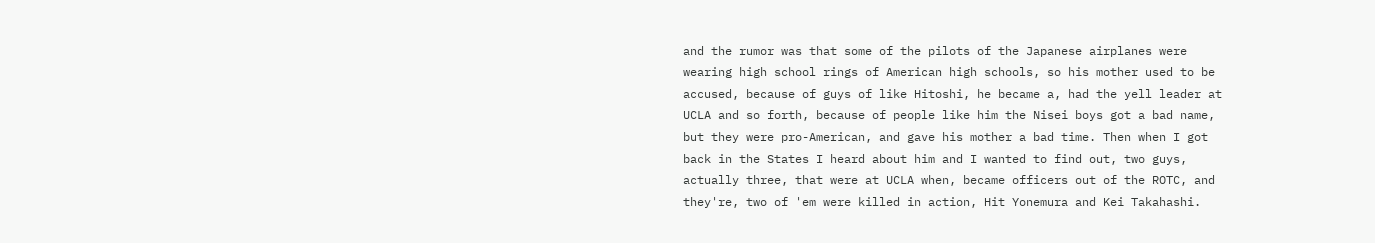and the rumor was that some of the pilots of the Japanese airplanes were wearing high school rings of American high schools, so his mother used to be accused, because of guys of like Hitoshi, he became a, had the yell leader at UCLA and so forth, because of people like him the Nisei boys got a bad name, but they were pro-American, and gave his mother a bad time. Then when I got back in the States I heard about him and I wanted to find out, two guys, actually three, that were at UCLA when, became officers out of the ROTC, and they're, two of 'em were killed in action, Hit Yonemura and Kei Takahashi.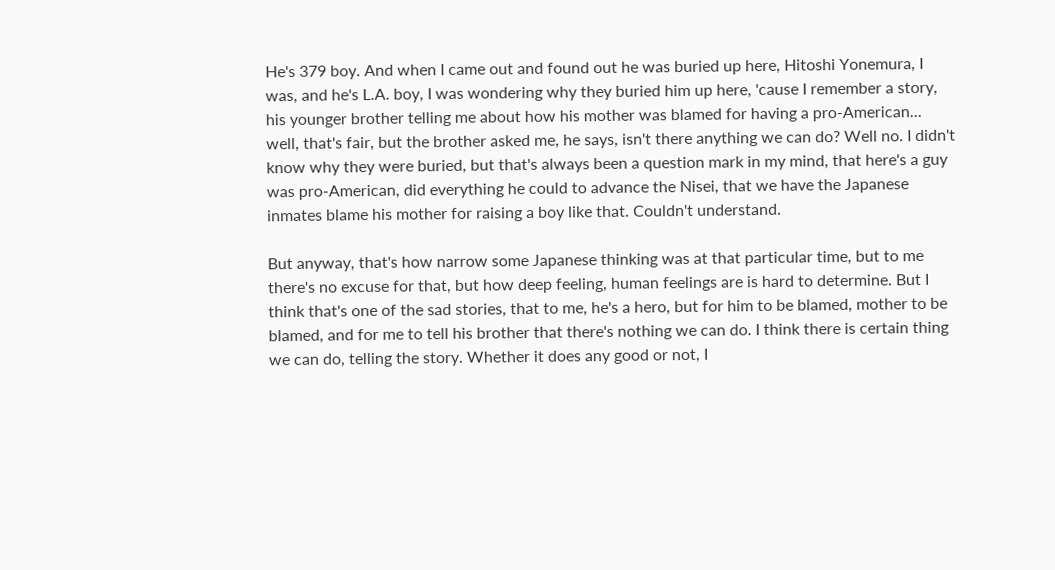He's 379 boy. And when I came out and found out he was buried up here, Hitoshi Yonemura, I was, and he's L.A. boy, I was wondering why they buried him up here, 'cause I remember a story, his younger brother telling me about how his mother was blamed for having a pro-American... well, that's fair, but the brother asked me, he says, isn't there anything we can do? Well no. I didn't know why they were buried, but that's always been a question mark in my mind, that here's a guy was pro-American, did everything he could to advance the Nisei, that we have the Japanese inmates blame his mother for raising a boy like that. Couldn't understand.

But anyway, that's how narrow some Japanese thinking was at that particular time, but to me there's no excuse for that, but how deep feeling, human feelings are is hard to determine. But I think that's one of the sad stories, that to me, he's a hero, but for him to be blamed, mother to be blamed, and for me to tell his brother that there's nothing we can do. I think there is certain thing we can do, telling the story. Whether it does any good or not, I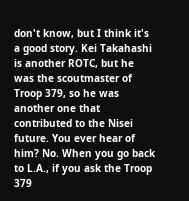don't know, but I think it's a good story. Kei Takahashi is another ROTC, but he was the scoutmaster of Troop 379, so he was another one that contributed to the Nisei future. You ever hear of him? No. When you go back to L.A., if you ask the Troop 379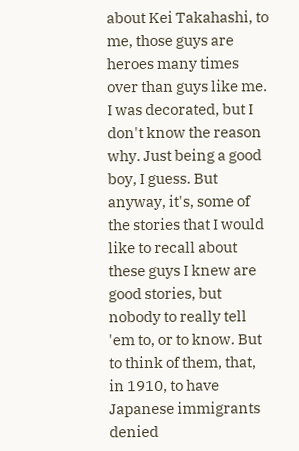about Kei Takahashi, to me, those guys are heroes many times over than guys like me. I was decorated, but I don't know the reason why. Just being a good boy, I guess. But anyway, it's, some of the stories that I would like to recall about these guys I knew are good stories, but nobody to really tell 'em to, or to know. But to think of them, that, in 1910, to have Japanese immigrants denied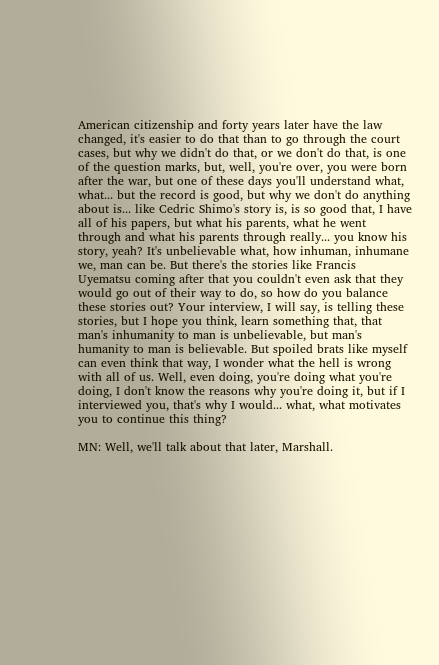American citizenship and forty years later have the law changed, it's easier to do that than to go through the court cases, but why we didn't do that, or we don't do that, is one of the question marks, but, well, you're over, you were born after the war, but one of these days you'll understand what, what... but the record is good, but why we don't do anything about is... like Cedric Shimo's story is, is so good that, I have all of his papers, but what his parents, what he went through and what his parents through really... you know his story, yeah? It's unbelievable what, how inhuman, inhumane we, man can be. But there's the stories like Francis Uyematsu coming after that you couldn't even ask that they would go out of their way to do, so how do you balance these stories out? Your interview, I will say, is telling these stories, but I hope you think, learn something that, that man's inhumanity to man is unbelievable, but man's humanity to man is believable. But spoiled brats like myself can even think that way, I wonder what the hell is wrong with all of us. Well, even doing, you're doing what you're doing, I don't know the reasons why you're doing it, but if I interviewed you, that's why I would... what, what motivates you to continue this thing?

MN: Well, we'll talk about that later, Marshall.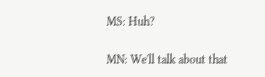MS: Huh?

MN: We'll talk about that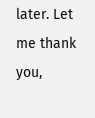later. Let me thank you,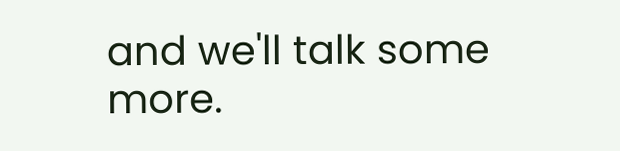and we'll talk some more.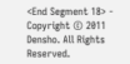<End Segment 18> - Copyright © 2011 Densho. All Rights Reserved.